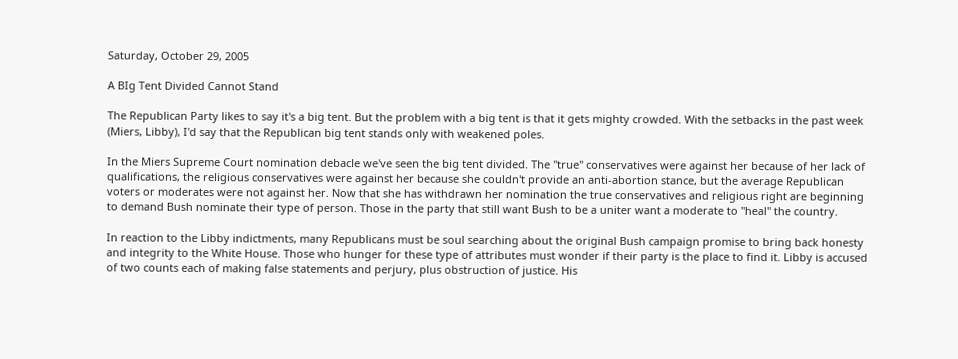Saturday, October 29, 2005

A BIg Tent Divided Cannot Stand

The Republican Party likes to say it's a big tent. But the problem with a big tent is that it gets mighty crowded. With the setbacks in the past week (Miers, Libby), I'd say that the Republican big tent stands only with weakened poles.

In the Miers Supreme Court nomination debacle we've seen the big tent divided. The "true" conservatives were against her because of her lack of qualifications, the religious conservatives were against her because she couldn't provide an anti-abortion stance, but the average Republican voters or moderates were not against her. Now that she has withdrawn her nomination the true conservatives and religious right are beginning to demand Bush nominate their type of person. Those in the party that still want Bush to be a uniter want a moderate to "heal" the country.

In reaction to the Libby indictments, many Republicans must be soul searching about the original Bush campaign promise to bring back honesty and integrity to the White House. Those who hunger for these type of attributes must wonder if their party is the place to find it. Libby is accused of two counts each of making false statements and perjury, plus obstruction of justice. His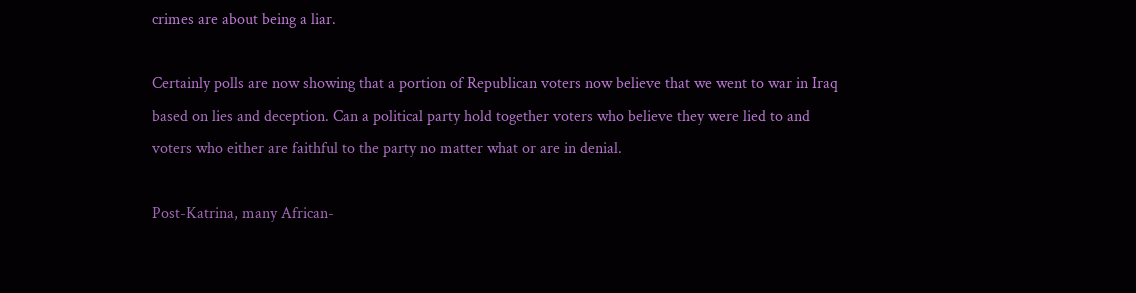crimes are about being a liar.

Certainly polls are now showing that a portion of Republican voters now believe that we went to war in Iraq based on lies and deception. Can a political party hold together voters who believe they were lied to and voters who either are faithful to the party no matter what or are in denial.

Post-Katrina, many African-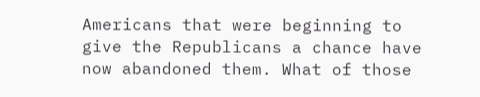Americans that were beginning to give the Republicans a chance have now abandoned them. What of those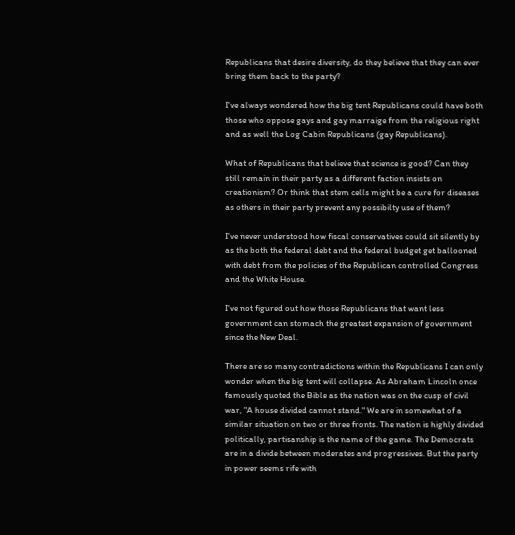Republicans that desire diversity, do they believe that they can ever bring them back to the party?

I've always wondered how the big tent Republicans could have both those who oppose gays and gay marraige from the religious right and as well the Log Cabin Republicans (gay Republicans).

What of Republicans that believe that science is good? Can they still remain in their party as a different faction insists on creationism? Or think that stem cells might be a cure for diseases as others in their party prevent any possibilty use of them?

I've never understood how fiscal conservatives could sit silently by as the both the federal debt and the federal budget get ballooned with debt from the policies of the Republican controlled Congress and the White House.

I've not figured out how those Republicans that want less government can stomach the greatest expansion of government since the New Deal.

There are so many contradictions within the Republicans I can only wonder when the big tent will collapse. As Abraham Lincoln once famously quoted the Bible as the nation was on the cusp of civil war, "A house divided cannot stand." We are in somewhat of a similar situation on two or three fronts. The nation is highly divided politically, partisanship is the name of the game. The Democrats are in a divide between moderates and progressives. But the party in power seems rife with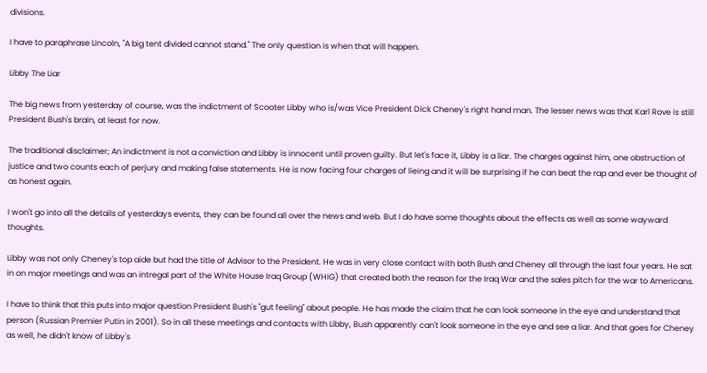divisions.

I have to paraphrase Lincoln, "A big tent divided cannot stand." The only question is when that will happen.

Libby The Liar

The big news from yesterday of course, was the indictment of Scooter Libby who is/was Vice President Dick Cheney's right hand man. The lesser news was that Karl Rove is still President Bush's brain, at least for now.

The traditional disclaimer; An indictment is not a conviction and Libby is innocent until proven guilty. But let's face it, Libby is a liar. The charges against him, one obstruction of justice and two counts each of perjury and making false statements. He is now facing four charges of lieing and it will be surprising if he can beat the rap and ever be thought of as honest again.

I won't go into all the details of yesterdays events, they can be found all over the news and web. But I do have some thoughts about the effects as well as some wayward thoughts.

Libby was not only Cheney's top aide but had the title of Advisor to the President. He was in very close contact with both Bush and Cheney all through the last four years. He sat in on major meetings and was an intregal part of the White House Iraq Group (WHIG) that created both the reason for the Iraq War and the sales pitch for the war to Americans.

I have to think that this puts into major question President Bush's "gut feeling" about people. He has made the claim that he can look someone in the eye and understand that person (Russian Premier Putin in 2001). So in all these meetings and contacts with Libby, Bush apparently can't look someone in the eye and see a liar. And that goes for Cheney as well, he didn't know of Libby's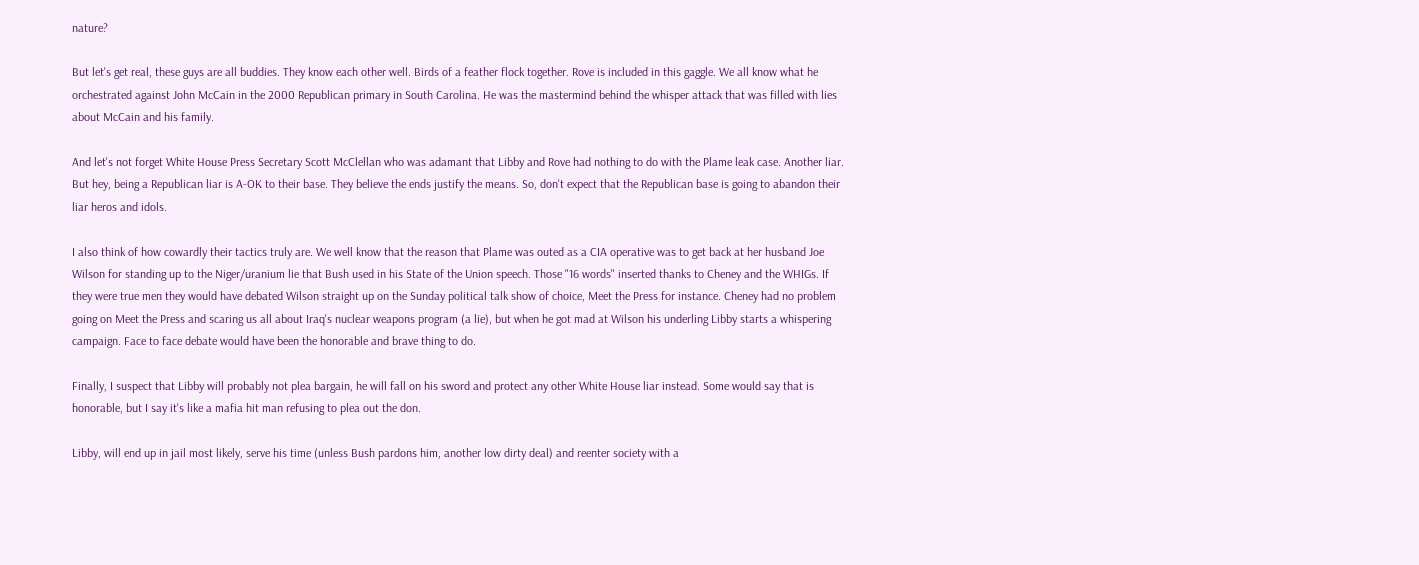nature?

But let's get real, these guys are all buddies. They know each other well. Birds of a feather flock together. Rove is included in this gaggle. We all know what he orchestrated against John McCain in the 2000 Republican primary in South Carolina. He was the mastermind behind the whisper attack that was filled with lies about McCain and his family.

And let's not forget White House Press Secretary Scott McClellan who was adamant that Libby and Rove had nothing to do with the Plame leak case. Another liar. But hey, being a Republican liar is A-OK to their base. They believe the ends justify the means. So, don't expect that the Republican base is going to abandon their liar heros and idols.

I also think of how cowardly their tactics truly are. We well know that the reason that Plame was outed as a CIA operative was to get back at her husband Joe Wilson for standing up to the Niger/uranium lie that Bush used in his State of the Union speech. Those "16 words" inserted thanks to Cheney and the WHIGs. If they were true men they would have debated Wilson straight up on the Sunday political talk show of choice, Meet the Press for instance. Cheney had no problem going on Meet the Press and scaring us all about Iraq's nuclear weapons program (a lie), but when he got mad at Wilson his underling Libby starts a whispering campaign. Face to face debate would have been the honorable and brave thing to do.

Finally, I suspect that Libby will probably not plea bargain, he will fall on his sword and protect any other White House liar instead. Some would say that is honorable, but I say it's like a mafia hit man refusing to plea out the don.

Libby, will end up in jail most likely, serve his time (unless Bush pardons him, another low dirty deal) and reenter society with a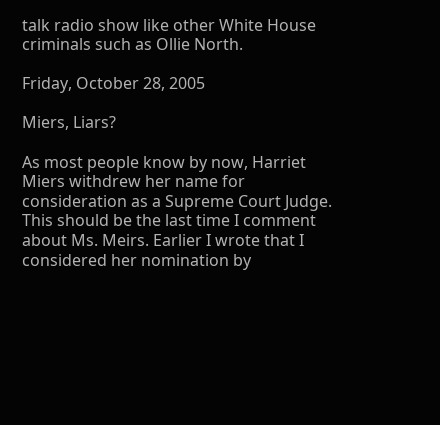talk radio show like other White House criminals such as Ollie North.

Friday, October 28, 2005

Miers, Liars?

As most people know by now, Harriet Miers withdrew her name for consideration as a Supreme Court Judge. This should be the last time I comment about Ms. Meirs. Earlier I wrote that I considered her nomination by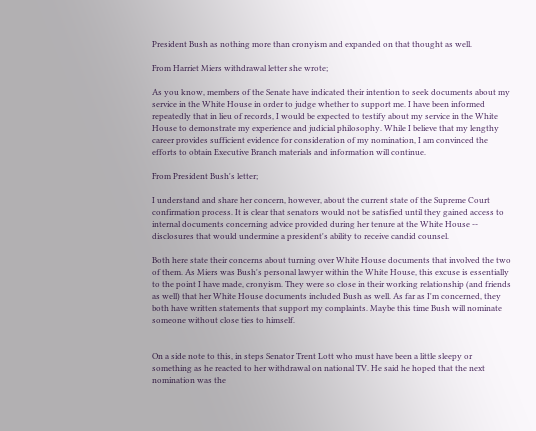President Bush as nothing more than cronyism and expanded on that thought as well.

From Harriet Miers withdrawal letter she wrote;

As you know, members of the Senate have indicated their intention to seek documents about my service in the White House in order to judge whether to support me. I have been informed repeatedly that in lieu of records, I would be expected to testify about my service in the White House to demonstrate my experience and judicial philosophy. While I believe that my lengthy career provides sufficient evidence for consideration of my nomination, I am convinced the efforts to obtain Executive Branch materials and information will continue.

From President Bush's letter;

I understand and share her concern, however, about the current state of the Supreme Court confirmation process. It is clear that senators would not be satisfied until they gained access to internal documents concerning advice provided during her tenure at the White House -- disclosures that would undermine a president's ability to receive candid counsel.

Both here state their concerns about turning over White House documents that involved the two of them. As Miers was Bush's personal lawyer within the White House, this excuse is essentially to the point I have made, cronyism. They were so close in their working relationship (and friends as well) that her White House documents included Bush as well. As far as I'm concerned, they both have written statements that support my complaints. Maybe this time Bush will nominate someone without close ties to himself.


On a side note to this, in steps Senator Trent Lott who must have been a little sleepy or something as he reacted to her withdrawal on national TV. He said he hoped that the next nomination was the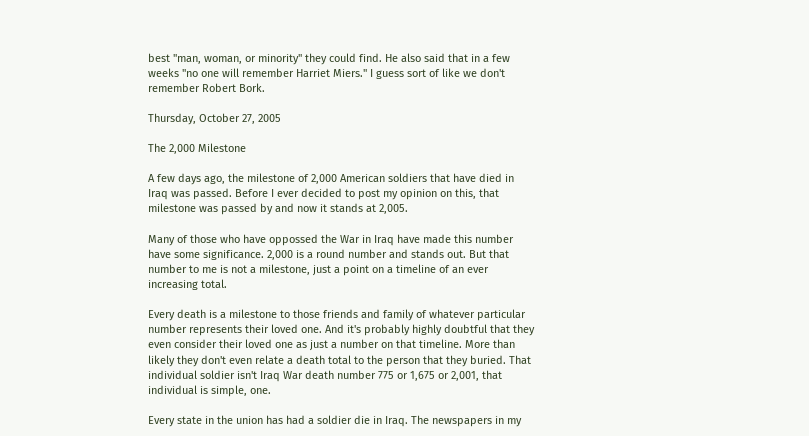best "man, woman, or minority" they could find. He also said that in a few weeks "no one will remember Harriet Miers." I guess sort of like we don't remember Robert Bork.

Thursday, October 27, 2005

The 2,000 Milestone

A few days ago, the milestone of 2,000 American soldiers that have died in Iraq was passed. Before I ever decided to post my opinion on this, that milestone was passed by and now it stands at 2,005.

Many of those who have oppossed the War in Iraq have made this number have some significance. 2,000 is a round number and stands out. But that number to me is not a milestone, just a point on a timeline of an ever increasing total.

Every death is a milestone to those friends and family of whatever particular number represents their loved one. And it's probably highly doubtful that they even consider their loved one as just a number on that timeline. More than likely they don't even relate a death total to the person that they buried. That individual soldier isn't Iraq War death number 775 or 1,675 or 2,001, that individual is simple, one.

Every state in the union has had a soldier die in Iraq. The newspapers in my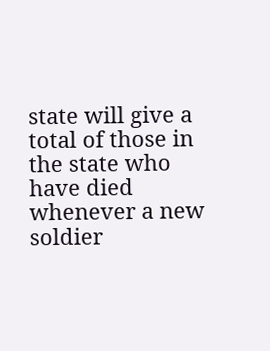state will give a total of those in the state who have died whenever a new soldier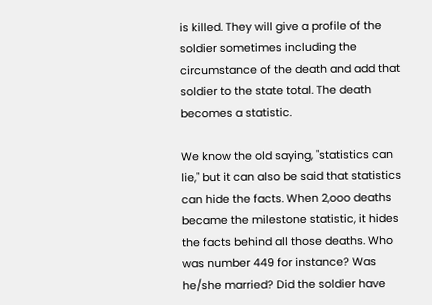is killed. They will give a profile of the soldier sometimes including the circumstance of the death and add that soldier to the state total. The death becomes a statistic.

We know the old saying, "statistics can lie," but it can also be said that statistics can hide the facts. When 2,ooo deaths became the milestone statistic, it hides the facts behind all those deaths. Who was number 449 for instance? Was he/she married? Did the soldier have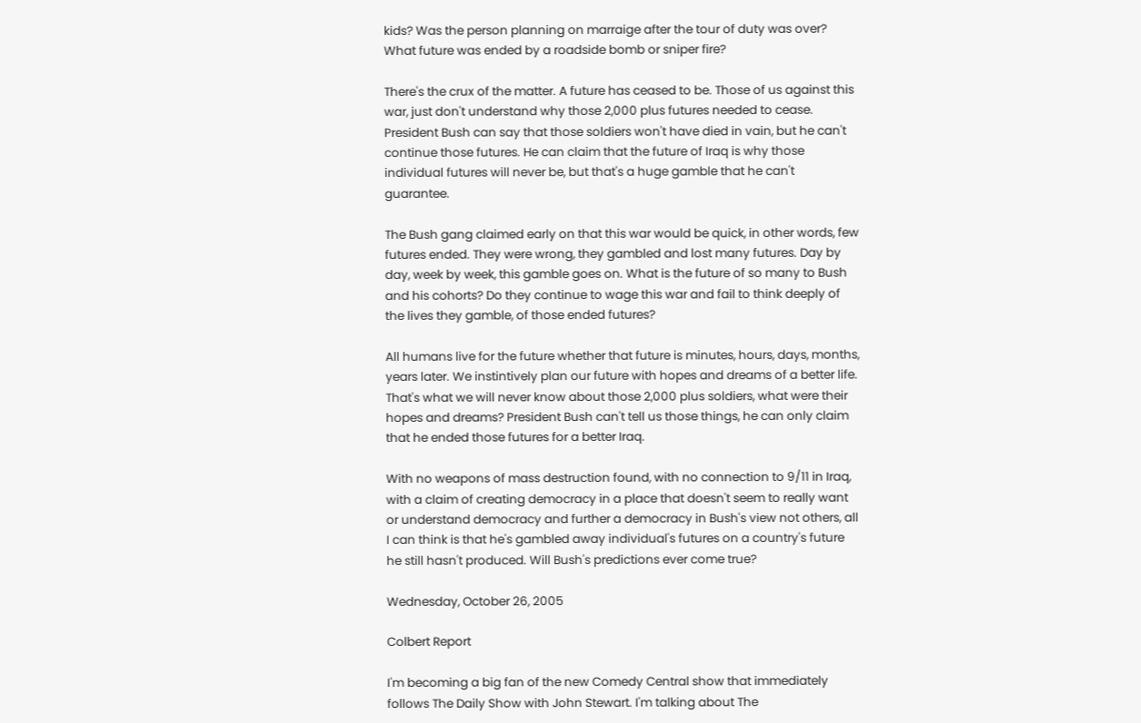kids? Was the person planning on marraige after the tour of duty was over? What future was ended by a roadside bomb or sniper fire?

There's the crux of the matter. A future has ceased to be. Those of us against this war, just don't understand why those 2,000 plus futures needed to cease. President Bush can say that those soldiers won't have died in vain, but he can't continue those futures. He can claim that the future of Iraq is why those individual futures will never be, but that's a huge gamble that he can't guarantee.

The Bush gang claimed early on that this war would be quick, in other words, few futures ended. They were wrong, they gambled and lost many futures. Day by day, week by week, this gamble goes on. What is the future of so many to Bush and his cohorts? Do they continue to wage this war and fail to think deeply of the lives they gamble, of those ended futures?

All humans live for the future whether that future is minutes, hours, days, months, years later. We instintively plan our future with hopes and dreams of a better life. That's what we will never know about those 2,000 plus soldiers, what were their hopes and dreams? President Bush can't tell us those things, he can only claim that he ended those futures for a better Iraq.

With no weapons of mass destruction found, with no connection to 9/11 in Iraq, with a claim of creating democracy in a place that doesn't seem to really want or understand democracy and further a democracy in Bush's view not others, all I can think is that he's gambled away individual's futures on a country's future he still hasn't produced. Will Bush's predictions ever come true?

Wednesday, October 26, 2005

Colbert Report

I'm becoming a big fan of the new Comedy Central show that immediately follows The Daily Show with John Stewart. I'm talking about The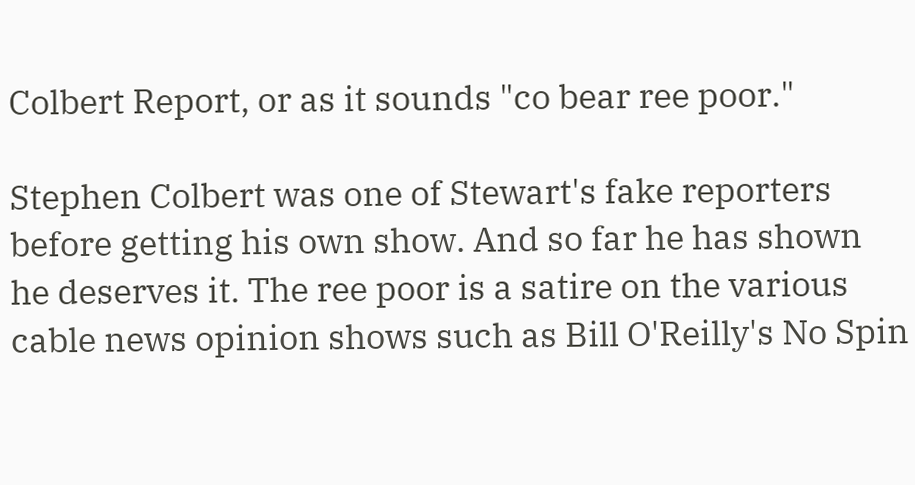Colbert Report, or as it sounds "co bear ree poor."

Stephen Colbert was one of Stewart's fake reporters before getting his own show. And so far he has shown he deserves it. The ree poor is a satire on the various cable news opinion shows such as Bill O'Reilly's No Spin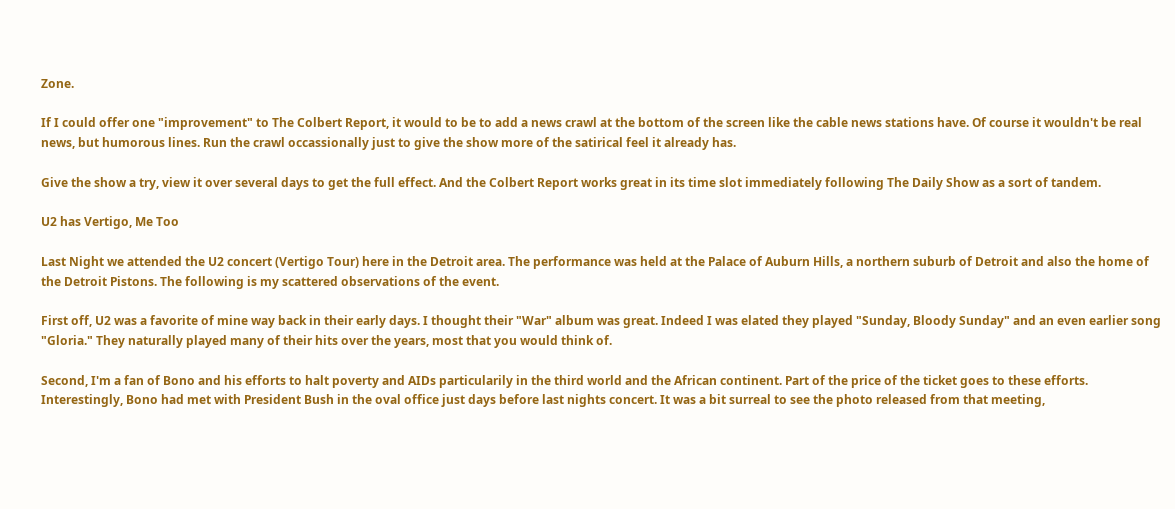Zone.

If I could offer one "improvement" to The Colbert Report, it would to be to add a news crawl at the bottom of the screen like the cable news stations have. Of course it wouldn't be real news, but humorous lines. Run the crawl occassionally just to give the show more of the satirical feel it already has.

Give the show a try, view it over several days to get the full effect. And the Colbert Report works great in its time slot immediately following The Daily Show as a sort of tandem.

U2 has Vertigo, Me Too

Last Night we attended the U2 concert (Vertigo Tour) here in the Detroit area. The performance was held at the Palace of Auburn Hills, a northern suburb of Detroit and also the home of the Detroit Pistons. The following is my scattered observations of the event.

First off, U2 was a favorite of mine way back in their early days. I thought their "War" album was great. Indeed I was elated they played "Sunday, Bloody Sunday" and an even earlier song "Gloria." They naturally played many of their hits over the years, most that you would think of.

Second, I'm a fan of Bono and his efforts to halt poverty and AIDs particularily in the third world and the African continent. Part of the price of the ticket goes to these efforts. Interestingly, Bono had met with President Bush in the oval office just days before last nights concert. It was a bit surreal to see the photo released from that meeting,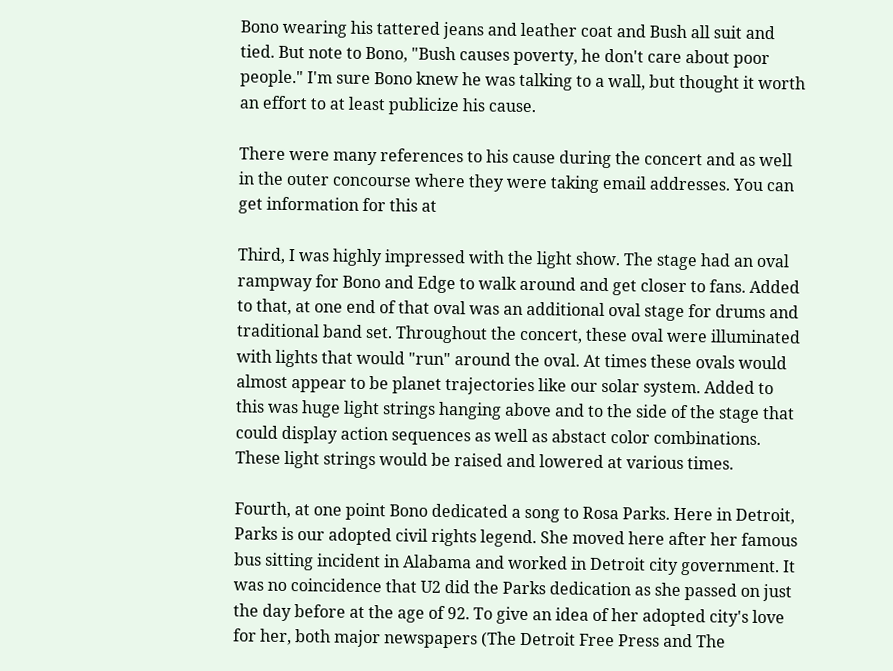Bono wearing his tattered jeans and leather coat and Bush all suit and tied. But note to Bono, "Bush causes poverty, he don't care about poor people." I'm sure Bono knew he was talking to a wall, but thought it worth an effort to at least publicize his cause.

There were many references to his cause during the concert and as well in the outer concourse where they were taking email addresses. You can get information for this at

Third, I was highly impressed with the light show. The stage had an oval rampway for Bono and Edge to walk around and get closer to fans. Added to that, at one end of that oval was an additional oval stage for drums and traditional band set. Throughout the concert, these oval were illuminated with lights that would "run" around the oval. At times these ovals would almost appear to be planet trajectories like our solar system. Added to this was huge light strings hanging above and to the side of the stage that could display action sequences as well as abstact color combinations. These light strings would be raised and lowered at various times.

Fourth, at one point Bono dedicated a song to Rosa Parks. Here in Detroit, Parks is our adopted civil rights legend. She moved here after her famous bus sitting incident in Alabama and worked in Detroit city government. It was no coincidence that U2 did the Parks dedication as she passed on just the day before at the age of 92. To give an idea of her adopted city's love for her, both major newspapers (The Detroit Free Press and The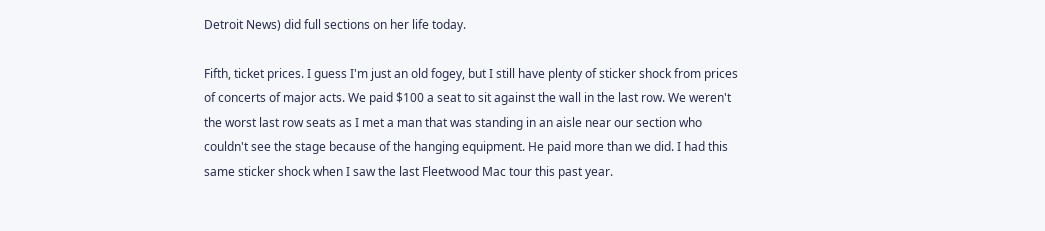Detroit News) did full sections on her life today.

Fifth, ticket prices. I guess I'm just an old fogey, but I still have plenty of sticker shock from prices of concerts of major acts. We paid $100 a seat to sit against the wall in the last row. We weren't the worst last row seats as I met a man that was standing in an aisle near our section who couldn't see the stage because of the hanging equipment. He paid more than we did. I had this same sticker shock when I saw the last Fleetwood Mac tour this past year.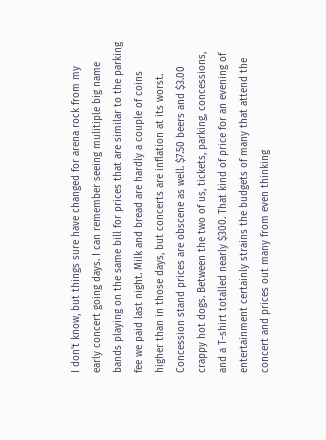I don't know, but things sure have changed for arena rock from my early concert going days. I can remember seeing mulitiple big name bands playing on the same bill for prices that are similar to the parking fee we paid last night. Milk and bread are hardly a couple of coins higher than in those days, but concerts are inflation at its worst. Concession stand prices are obscene as well. $7.50 beers and $3.00 crappy hot dogs. Between the two of us, tickets, parking, concessions, and a T-shirt totalled nearly $300. That kind of price for an evening of entertainment certainly strains the budgets of many that attend the concert and prices out many from even thinking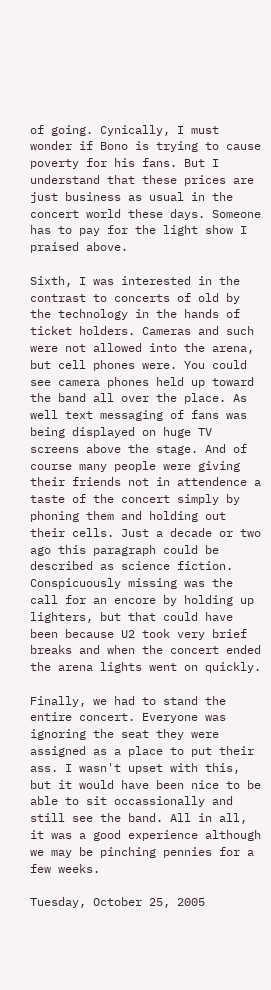of going. Cynically, I must wonder if Bono is trying to cause poverty for his fans. But I understand that these prices are just business as usual in the concert world these days. Someone has to pay for the light show I praised above.

Sixth, I was interested in the contrast to concerts of old by the technology in the hands of ticket holders. Cameras and such were not allowed into the arena, but cell phones were. You could see camera phones held up toward the band all over the place. As well text messaging of fans was being displayed on huge TV screens above the stage. And of course many people were giving their friends not in attendence a taste of the concert simply by phoning them and holding out their cells. Just a decade or two ago this paragraph could be described as science fiction. Conspicuously missing was the call for an encore by holding up lighters, but that could have been because U2 took very brief breaks and when the concert ended the arena lights went on quickly.

Finally, we had to stand the entire concert. Everyone was ignoring the seat they were assigned as a place to put their ass. I wasn't upset with this, but it would have been nice to be able to sit occassionally and still see the band. All in all, it was a good experience although we may be pinching pennies for a few weeks.

Tuesday, October 25, 2005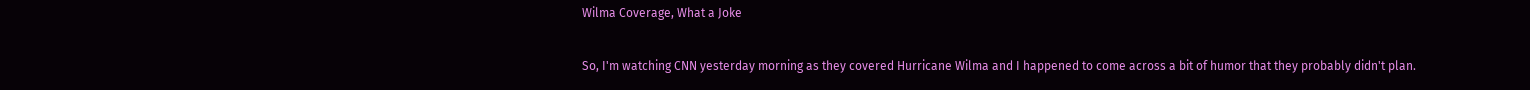Wilma Coverage, What a Joke

So, I'm watching CNN yesterday morning as they covered Hurricane Wilma and I happened to come across a bit of humor that they probably didn't plan.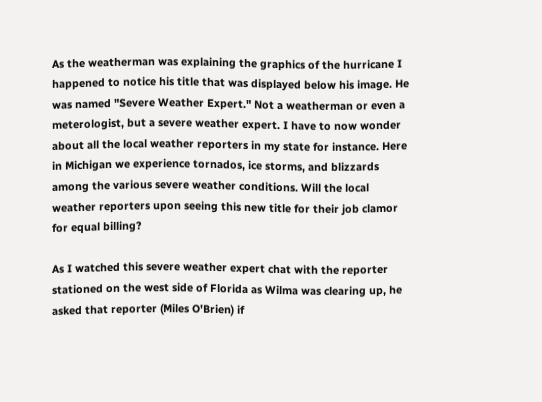As the weatherman was explaining the graphics of the hurricane I happened to notice his title that was displayed below his image. He was named "Severe Weather Expert." Not a weatherman or even a meterologist, but a severe weather expert. I have to now wonder about all the local weather reporters in my state for instance. Here in Michigan we experience tornados, ice storms, and blizzards among the various severe weather conditions. Will the local weather reporters upon seeing this new title for their job clamor for equal billing?

As I watched this severe weather expert chat with the reporter stationed on the west side of Florida as Wilma was clearing up, he asked that reporter (Miles O'Brien) if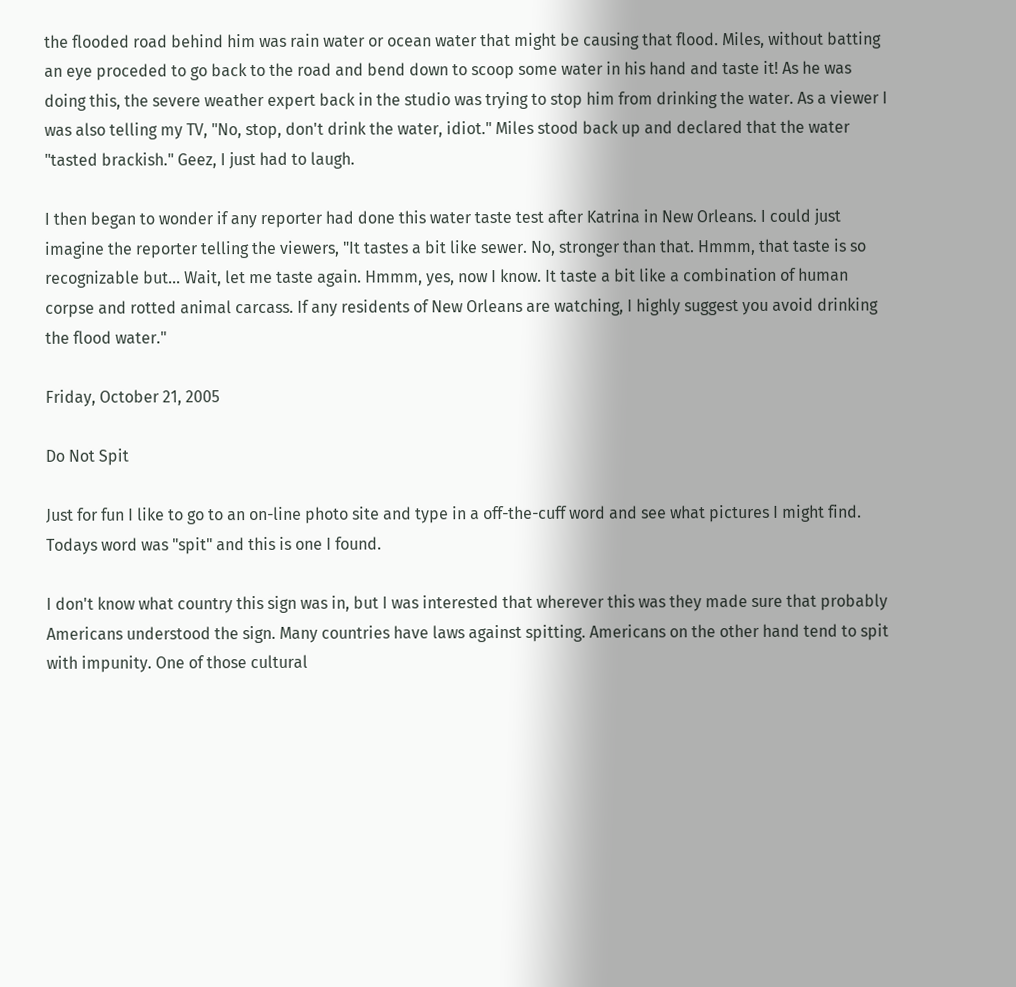the flooded road behind him was rain water or ocean water that might be causing that flood. Miles, without batting an eye proceded to go back to the road and bend down to scoop some water in his hand and taste it! As he was doing this, the severe weather expert back in the studio was trying to stop him from drinking the water. As a viewer I was also telling my TV, "No, stop, don't drink the water, idiot." Miles stood back up and declared that the water "tasted brackish." Geez, I just had to laugh.

I then began to wonder if any reporter had done this water taste test after Katrina in New Orleans. I could just imagine the reporter telling the viewers, "It tastes a bit like sewer. No, stronger than that. Hmmm, that taste is so recognizable but... Wait, let me taste again. Hmmm, yes, now I know. It taste a bit like a combination of human corpse and rotted animal carcass. If any residents of New Orleans are watching, I highly suggest you avoid drinking the flood water."

Friday, October 21, 2005

Do Not Spit

Just for fun I like to go to an on-line photo site and type in a off-the-cuff word and see what pictures I might find. Todays word was "spit" and this is one I found.

I don't know what country this sign was in, but I was interested that wherever this was they made sure that probably Americans understood the sign. Many countries have laws against spitting. Americans on the other hand tend to spit with impunity. One of those cultural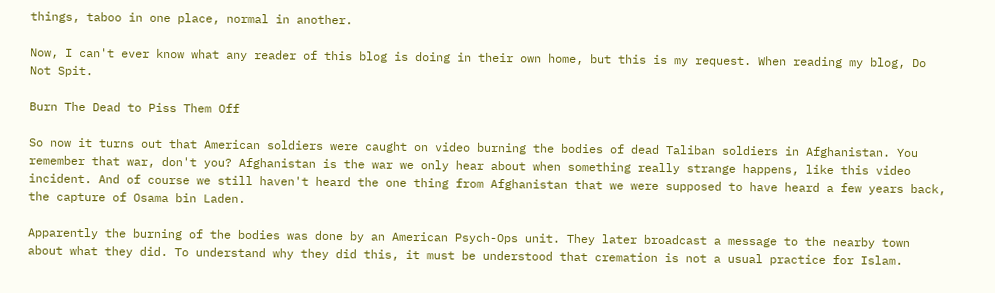things, taboo in one place, normal in another.

Now, I can't ever know what any reader of this blog is doing in their own home, but this is my request. When reading my blog, Do Not Spit.

Burn The Dead to Piss Them Off

So now it turns out that American soldiers were caught on video burning the bodies of dead Taliban soldiers in Afghanistan. You remember that war, don't you? Afghanistan is the war we only hear about when something really strange happens, like this video incident. And of course we still haven't heard the one thing from Afghanistan that we were supposed to have heard a few years back, the capture of Osama bin Laden.

Apparently the burning of the bodies was done by an American Psych-Ops unit. They later broadcast a message to the nearby town about what they did. To understand why they did this, it must be understood that cremation is not a usual practice for Islam.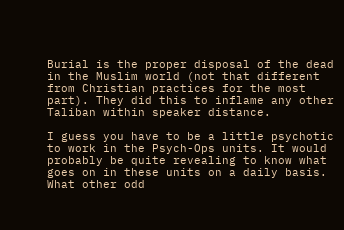Burial is the proper disposal of the dead in the Muslim world (not that different from Christian practices for the most part). They did this to inflame any other Taliban within speaker distance.

I guess you have to be a little psychotic to work in the Psych-Ops units. It would probably be quite revealing to know what goes on in these units on a daily basis. What other odd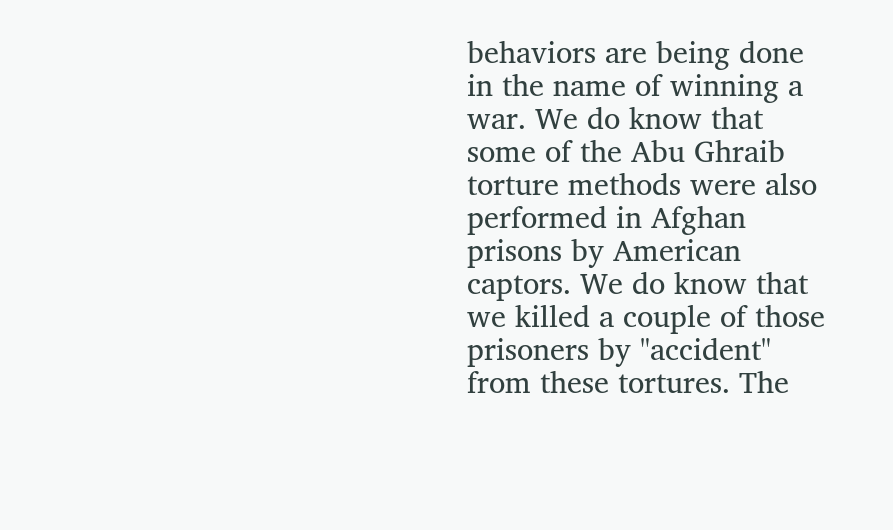behaviors are being done in the name of winning a war. We do know that some of the Abu Ghraib torture methods were also performed in Afghan prisons by American captors. We do know that we killed a couple of those prisoners by "accident" from these tortures. The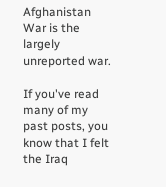Afghanistan War is the largely unreported war.

If you've read many of my past posts, you know that I felt the Iraq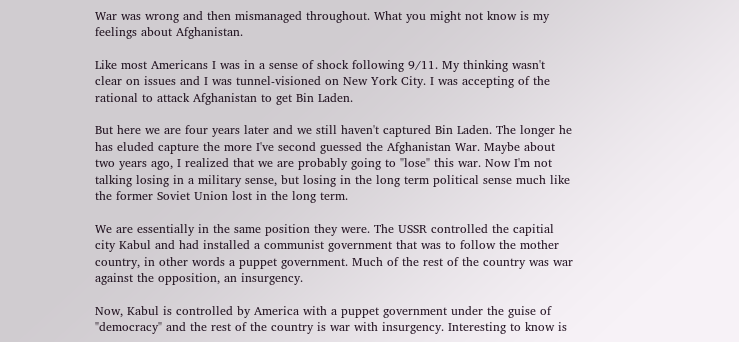War was wrong and then mismanaged throughout. What you might not know is my feelings about Afghanistan.

Like most Americans I was in a sense of shock following 9/11. My thinking wasn't clear on issues and I was tunnel-visioned on New York City. I was accepting of the rational to attack Afghanistan to get Bin Laden.

But here we are four years later and we still haven't captured Bin Laden. The longer he has eluded capture the more I've second guessed the Afghanistan War. Maybe about two years ago, I realized that we are probably going to "lose" this war. Now I'm not talking losing in a military sense, but losing in the long term political sense much like the former Soviet Union lost in the long term.

We are essentially in the same position they were. The USSR controlled the capitial city Kabul and had installed a communist government that was to follow the mother country, in other words a puppet government. Much of the rest of the country was war against the opposition, an insurgency.

Now, Kabul is controlled by America with a puppet government under the guise of "democracy" and the rest of the country is war with insurgency. Interesting to know is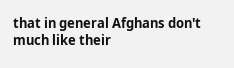that in general Afghans don't much like their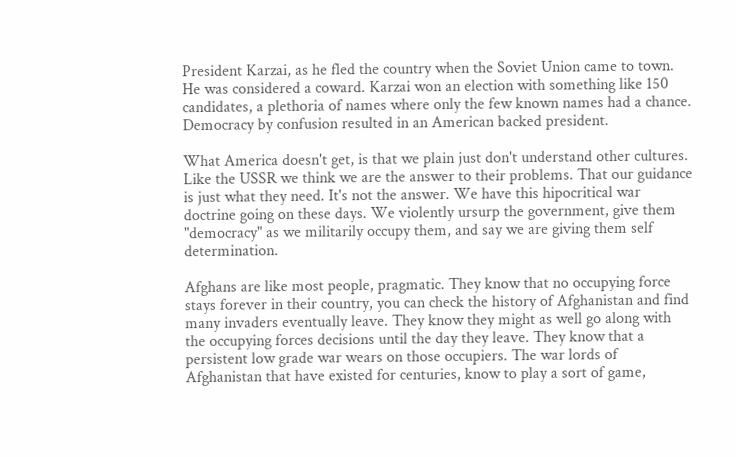President Karzai, as he fled the country when the Soviet Union came to town. He was considered a coward. Karzai won an election with something like 150 candidates, a plethoria of names where only the few known names had a chance. Democracy by confusion resulted in an American backed president.

What America doesn't get, is that we plain just don't understand other cultures. Like the USSR we think we are the answer to their problems. That our guidance is just what they need. It's not the answer. We have this hipocritical war doctrine going on these days. We violently ursurp the government, give them "democracy" as we militarily occupy them, and say we are giving them self determination.

Afghans are like most people, pragmatic. They know that no occupying force stays forever in their country, you can check the history of Afghanistan and find many invaders eventually leave. They know they might as well go along with the occupying forces decisions until the day they leave. They know that a persistent low grade war wears on those occupiers. The war lords of Afghanistan that have existed for centuries, know to play a sort of game,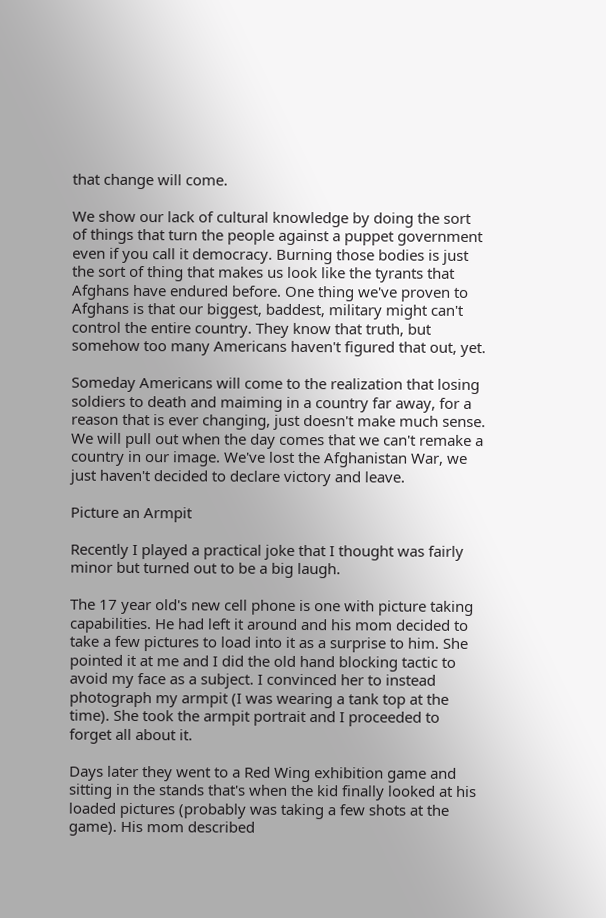that change will come.

We show our lack of cultural knowledge by doing the sort of things that turn the people against a puppet government even if you call it democracy. Burning those bodies is just the sort of thing that makes us look like the tyrants that Afghans have endured before. One thing we've proven to Afghans is that our biggest, baddest, military might can't control the entire country. They know that truth, but somehow too many Americans haven't figured that out, yet.

Someday Americans will come to the realization that losing soldiers to death and maiming in a country far away, for a reason that is ever changing, just doesn't make much sense. We will pull out when the day comes that we can't remake a country in our image. We've lost the Afghanistan War, we just haven't decided to declare victory and leave.

Picture an Armpit

Recently I played a practical joke that I thought was fairly minor but turned out to be a big laugh.

The 17 year old's new cell phone is one with picture taking capabilities. He had left it around and his mom decided to take a few pictures to load into it as a surprise to him. She pointed it at me and I did the old hand blocking tactic to avoid my face as a subject. I convinced her to instead photograph my armpit (I was wearing a tank top at the time). She took the armpit portrait and I proceeded to forget all about it.

Days later they went to a Red Wing exhibition game and sitting in the stands that's when the kid finally looked at his loaded pictures (probably was taking a few shots at the game). His mom described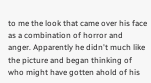to me the look that came over his face as a combination of horror and anger. Apparently he didn't much like the picture and began thinking of who might have gotten ahold of his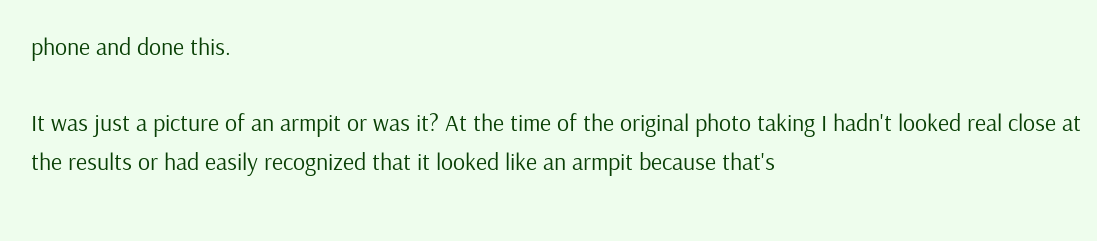phone and done this.

It was just a picture of an armpit or was it? At the time of the original photo taking I hadn't looked real close at the results or had easily recognized that it looked like an armpit because that's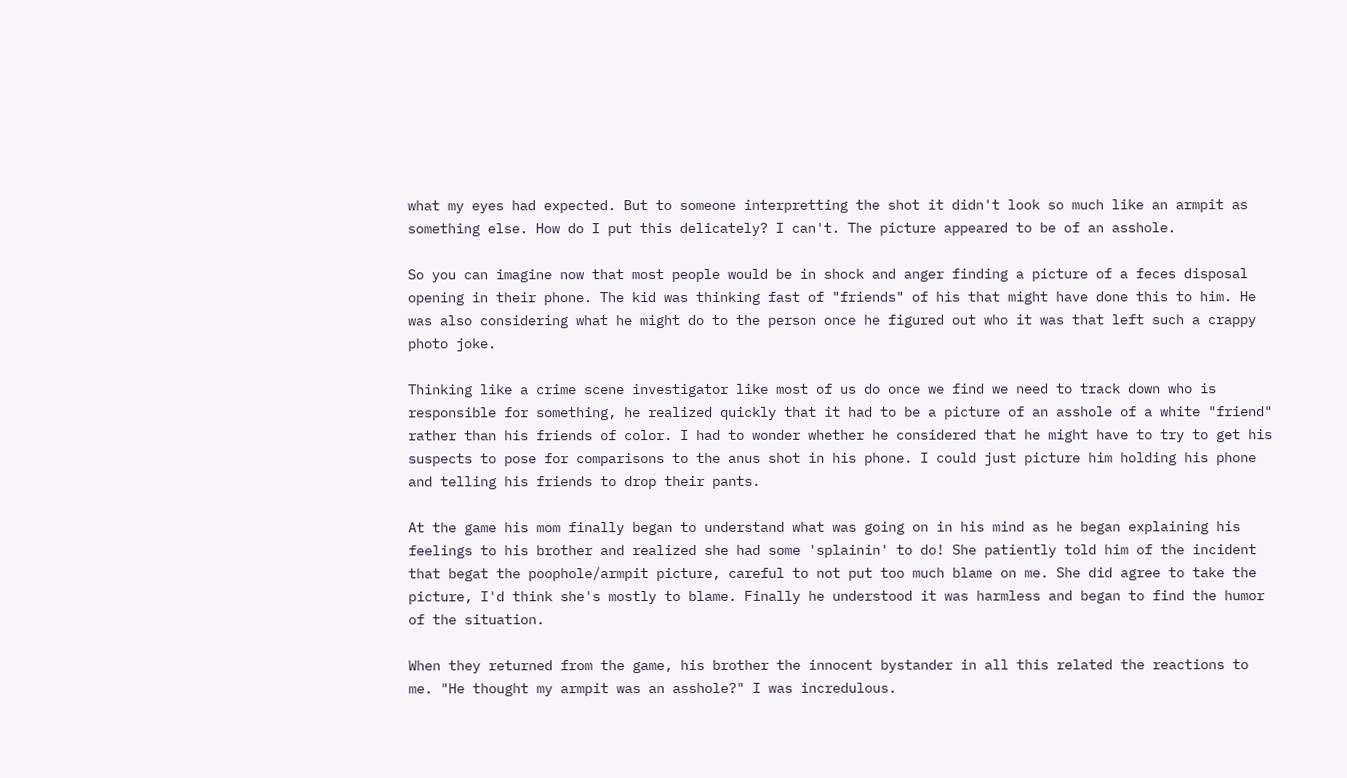what my eyes had expected. But to someone interpretting the shot it didn't look so much like an armpit as something else. How do I put this delicately? I can't. The picture appeared to be of an asshole.

So you can imagine now that most people would be in shock and anger finding a picture of a feces disposal opening in their phone. The kid was thinking fast of "friends" of his that might have done this to him. He was also considering what he might do to the person once he figured out who it was that left such a crappy photo joke.

Thinking like a crime scene investigator like most of us do once we find we need to track down who is responsible for something, he realized quickly that it had to be a picture of an asshole of a white "friend" rather than his friends of color. I had to wonder whether he considered that he might have to try to get his suspects to pose for comparisons to the anus shot in his phone. I could just picture him holding his phone and telling his friends to drop their pants.

At the game his mom finally began to understand what was going on in his mind as he began explaining his feelings to his brother and realized she had some 'splainin' to do! She patiently told him of the incident that begat the poophole/armpit picture, careful to not put too much blame on me. She did agree to take the picture, I'd think she's mostly to blame. Finally he understood it was harmless and began to find the humor of the situation.

When they returned from the game, his brother the innocent bystander in all this related the reactions to me. "He thought my armpit was an asshole?" I was incredulous.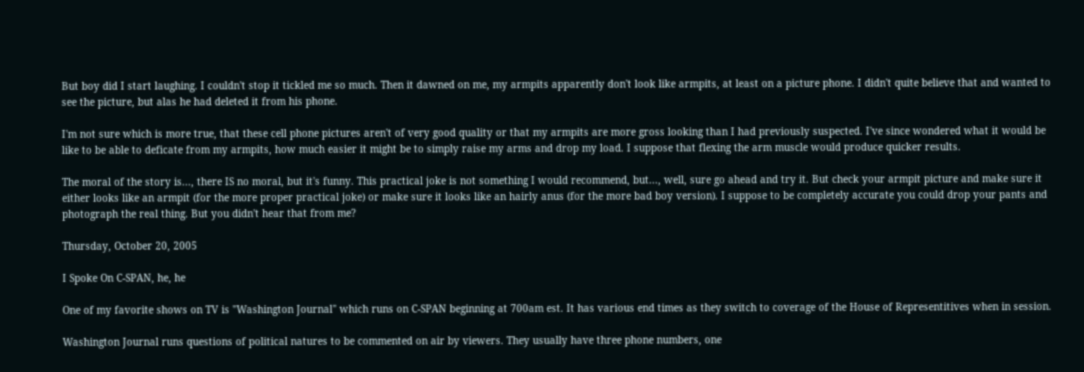But boy did I start laughing. I couldn't stop it tickled me so much. Then it dawned on me, my armpits apparently don't look like armpits, at least on a picture phone. I didn't quite believe that and wanted to see the picture, but alas he had deleted it from his phone.

I'm not sure which is more true, that these cell phone pictures aren't of very good quality or that my armpits are more gross looking than I had previously suspected. I've since wondered what it would be like to be able to deficate from my armpits, how much easier it might be to simply raise my arms and drop my load. I suppose that flexing the arm muscle would produce quicker results.

The moral of the story is..., there IS no moral, but it's funny. This practical joke is not something I would recommend, but..., well, sure go ahead and try it. But check your armpit picture and make sure it either looks like an armpit (for the more proper practical joke) or make sure it looks like an hairly anus (for the more bad boy version). I suppose to be completely accurate you could drop your pants and photograph the real thing. But you didn't hear that from me?

Thursday, October 20, 2005

I Spoke On C-SPAN, he, he

One of my favorite shows on TV is "Washington Journal" which runs on C-SPAN beginning at 700am est. It has various end times as they switch to coverage of the House of Representitives when in session.

Washington Journal runs questions of political natures to be commented on air by viewers. They usually have three phone numbers, one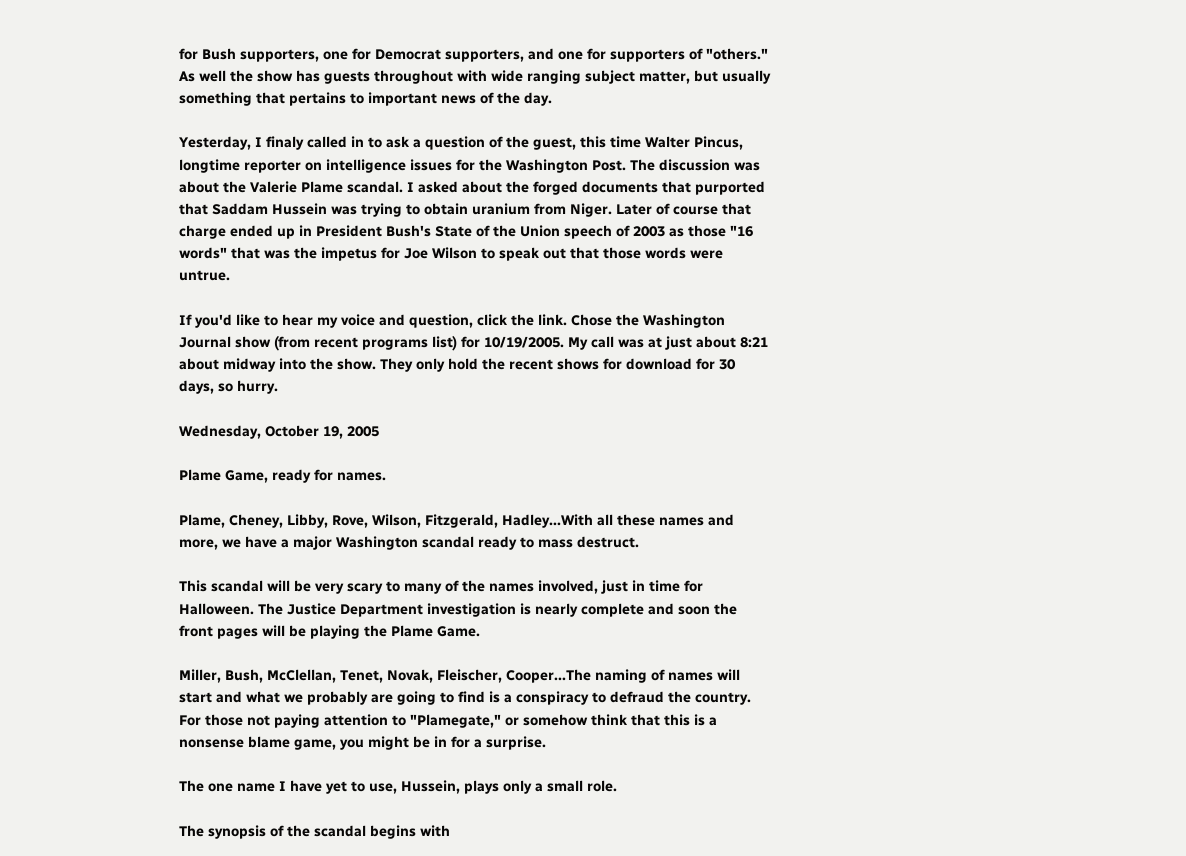for Bush supporters, one for Democrat supporters, and one for supporters of "others." As well the show has guests throughout with wide ranging subject matter, but usually something that pertains to important news of the day.

Yesterday, I finaly called in to ask a question of the guest, this time Walter Pincus, longtime reporter on intelligence issues for the Washington Post. The discussion was about the Valerie Plame scandal. I asked about the forged documents that purported that Saddam Hussein was trying to obtain uranium from Niger. Later of course that charge ended up in President Bush's State of the Union speech of 2003 as those "16 words" that was the impetus for Joe Wilson to speak out that those words were untrue.

If you'd like to hear my voice and question, click the link. Chose the Washington Journal show (from recent programs list) for 10/19/2005. My call was at just about 8:21 about midway into the show. They only hold the recent shows for download for 30 days, so hurry.

Wednesday, October 19, 2005

Plame Game, ready for names.

Plame, Cheney, Libby, Rove, Wilson, Fitzgerald, Hadley...With all these names and more, we have a major Washington scandal ready to mass destruct.

This scandal will be very scary to many of the names involved, just in time for Halloween. The Justice Department investigation is nearly complete and soon the front pages will be playing the Plame Game.

Miller, Bush, McClellan, Tenet, Novak, Fleischer, Cooper...The naming of names will start and what we probably are going to find is a conspiracy to defraud the country. For those not paying attention to "Plamegate," or somehow think that this is a nonsense blame game, you might be in for a surprise.

The one name I have yet to use, Hussein, plays only a small role.

The synopsis of the scandal begins with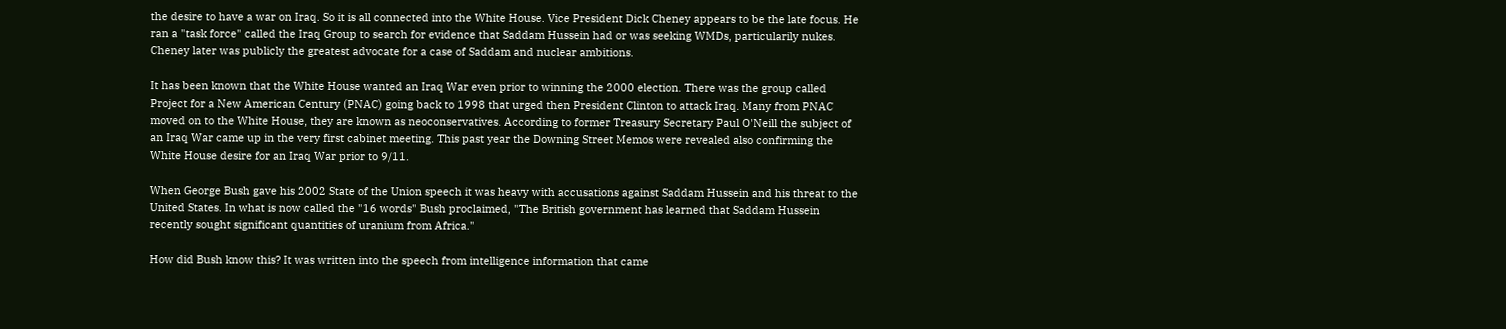the desire to have a war on Iraq. So it is all connected into the White House. Vice President Dick Cheney appears to be the late focus. He ran a "task force" called the Iraq Group to search for evidence that Saddam Hussein had or was seeking WMDs, particularily nukes. Cheney later was publicly the greatest advocate for a case of Saddam and nuclear ambitions.

It has been known that the White House wanted an Iraq War even prior to winning the 2000 election. There was the group called Project for a New American Century (PNAC) going back to 1998 that urged then President Clinton to attack Iraq. Many from PNAC moved on to the White House, they are known as neoconservatives. According to former Treasury Secretary Paul O'Neill the subject of an Iraq War came up in the very first cabinet meeting. This past year the Downing Street Memos were revealed also confirming the White House desire for an Iraq War prior to 9/11.

When George Bush gave his 2002 State of the Union speech it was heavy with accusations against Saddam Hussein and his threat to the United States. In what is now called the "16 words" Bush proclaimed, "The British government has learned that Saddam Hussein recently sought significant quantities of uranium from Africa."

How did Bush know this? It was written into the speech from intelligence information that came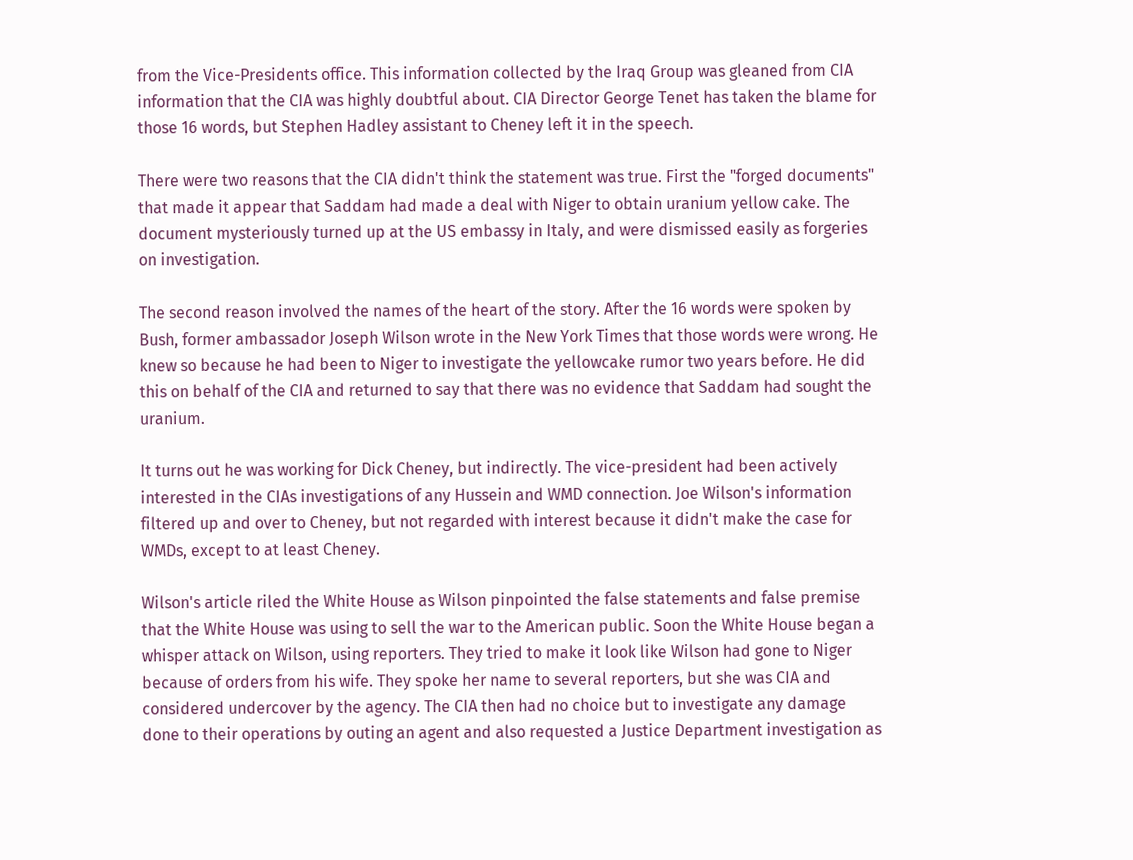from the Vice-Presidents office. This information collected by the Iraq Group was gleaned from CIA information that the CIA was highly doubtful about. CIA Director George Tenet has taken the blame for those 16 words, but Stephen Hadley assistant to Cheney left it in the speech.

There were two reasons that the CIA didn't think the statement was true. First the "forged documents" that made it appear that Saddam had made a deal with Niger to obtain uranium yellow cake. The document mysteriously turned up at the US embassy in Italy, and were dismissed easily as forgeries on investigation.

The second reason involved the names of the heart of the story. After the 16 words were spoken by Bush, former ambassador Joseph Wilson wrote in the New York Times that those words were wrong. He knew so because he had been to Niger to investigate the yellowcake rumor two years before. He did this on behalf of the CIA and returned to say that there was no evidence that Saddam had sought the uranium.

It turns out he was working for Dick Cheney, but indirectly. The vice-president had been actively interested in the CIAs investigations of any Hussein and WMD connection. Joe Wilson's information filtered up and over to Cheney, but not regarded with interest because it didn't make the case for WMDs, except to at least Cheney.

Wilson's article riled the White House as Wilson pinpointed the false statements and false premise that the White House was using to sell the war to the American public. Soon the White House began a whisper attack on Wilson, using reporters. They tried to make it look like Wilson had gone to Niger because of orders from his wife. They spoke her name to several reporters, but she was CIA and considered undercover by the agency. The CIA then had no choice but to investigate any damage done to their operations by outing an agent and also requested a Justice Department investigation as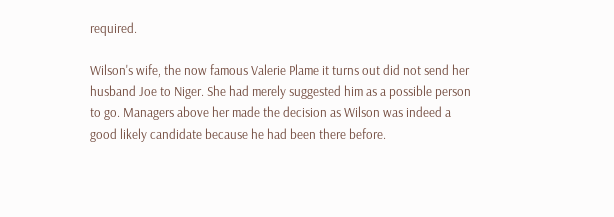required.

Wilson's wife, the now famous Valerie Plame it turns out did not send her husband Joe to Niger. She had merely suggested him as a possible person to go. Managers above her made the decision as Wilson was indeed a good likely candidate because he had been there before.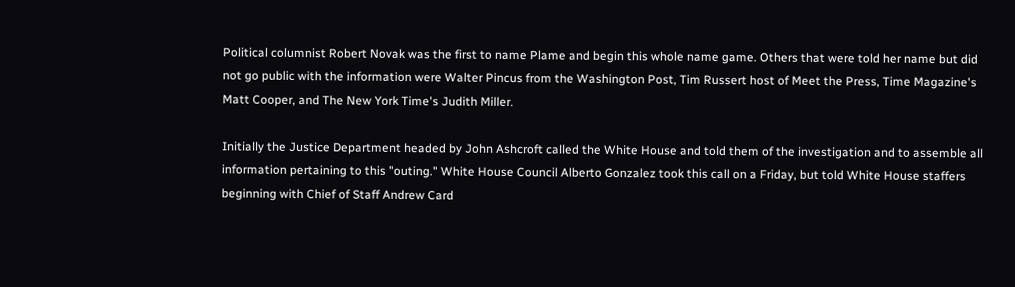Political columnist Robert Novak was the first to name Plame and begin this whole name game. Others that were told her name but did not go public with the information were Walter Pincus from the Washington Post, Tim Russert host of Meet the Press, Time Magazine's Matt Cooper, and The New York Time's Judith Miller.

Initially the Justice Department headed by John Ashcroft called the White House and told them of the investigation and to assemble all information pertaining to this "outing." White House Council Alberto Gonzalez took this call on a Friday, but told White House staffers beginning with Chief of Staff Andrew Card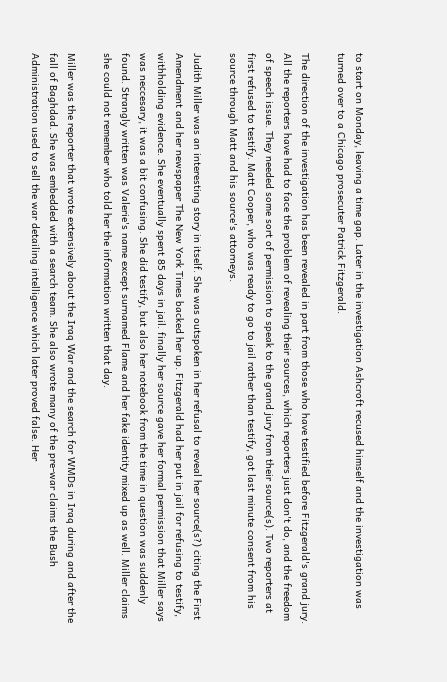to start on Monday, leaving a time gap. Later in the investigation Ashcroft recused himself and the investigation was turned over to a Chicago prosecuter Patrick Fitzgerald.

The direction of the investigation has been revealed in part from those who have testified before Fitzgerald's grand jury. All the reporters have had to face the problem of revealing their sources, which reporters just don't do, and the freedom of speech issue. They needed some sort of permission to speak to the grand jury from their source(s). Two reporters at first refused to testify. Matt Cooper, who was ready to go to jail rather than testify, got last minute consent from his source through Matt and his source's attorneys.

Judith Miller was an interesting story in itself. She was outspoken in her refusal to reveal her source(s?) citing the First Amendment and her newspaper The New York Times backed her up. Fitzgerald had her put in jail for refusing to testify, withholding evidence. She eventually spent 85 days in jail. finally her source gave her formal permission that Miller says was neccesary, it was a bit confusing. She did testify, but also her notebook from the time in question was suddenly found. Strangly written was Valerie's name except surnamed Flame and her fake identity mixed up as well. Miller claims she could not remember who told her the information written that day.

Miller was the reporter that wrote extensively about the Iraq War and the search for WMDs in Iraq during and after the fall of Baghdad. She was embedded with a search team. She also wrote many of the pre-war claims the Bush Administration used to sell the war detailing intelligence which later proved false. Her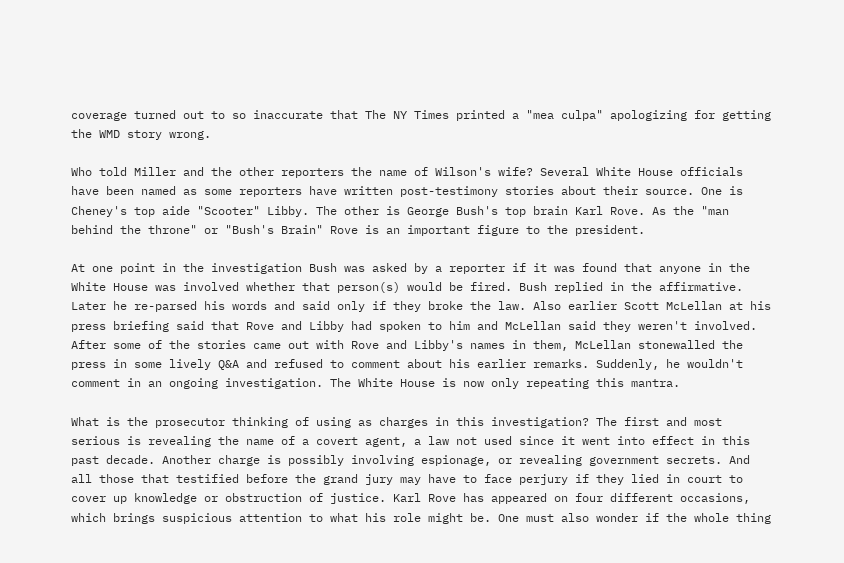coverage turned out to so inaccurate that The NY Times printed a "mea culpa" apologizing for getting the WMD story wrong.

Who told Miller and the other reporters the name of Wilson's wife? Several White House officials have been named as some reporters have written post-testimony stories about their source. One is Cheney's top aide "Scooter" Libby. The other is George Bush's top brain Karl Rove. As the "man behind the throne" or "Bush's Brain" Rove is an important figure to the president.

At one point in the investigation Bush was asked by a reporter if it was found that anyone in the White House was involved whether that person(s) would be fired. Bush replied in the affirmative. Later he re-parsed his words and said only if they broke the law. Also earlier Scott McLellan at his press briefing said that Rove and Libby had spoken to him and McLellan said they weren't involved. After some of the stories came out with Rove and Libby's names in them, McLellan stonewalled the press in some lively Q&A and refused to comment about his earlier remarks. Suddenly, he wouldn't comment in an ongoing investigation. The White House is now only repeating this mantra.

What is the prosecutor thinking of using as charges in this investigation? The first and most serious is revealing the name of a covert agent, a law not used since it went into effect in this past decade. Another charge is possibly involving espionage, or revealing government secrets. And all those that testified before the grand jury may have to face perjury if they lied in court to cover up knowledge or obstruction of justice. Karl Rove has appeared on four different occasions, which brings suspicious attention to what his role might be. One must also wonder if the whole thing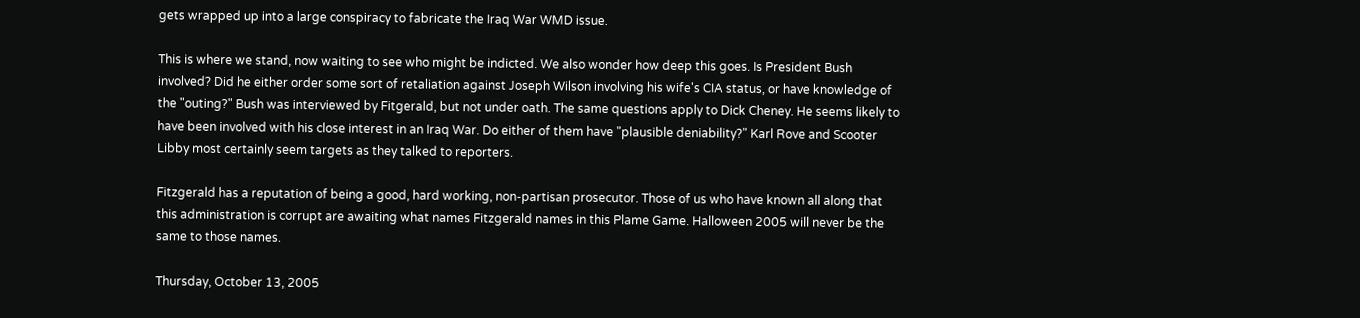gets wrapped up into a large conspiracy to fabricate the Iraq War WMD issue.

This is where we stand, now waiting to see who might be indicted. We also wonder how deep this goes. Is President Bush involved? Did he either order some sort of retaliation against Joseph Wilson involving his wife's CIA status, or have knowledge of the "outing?" Bush was interviewed by Fitgerald, but not under oath. The same questions apply to Dick Cheney. He seems likely to have been involved with his close interest in an Iraq War. Do either of them have "plausible deniability?" Karl Rove and Scooter Libby most certainly seem targets as they talked to reporters.

Fitzgerald has a reputation of being a good, hard working, non-partisan prosecutor. Those of us who have known all along that this administration is corrupt are awaiting what names Fitzgerald names in this Plame Game. Halloween 2005 will never be the same to those names.

Thursday, October 13, 2005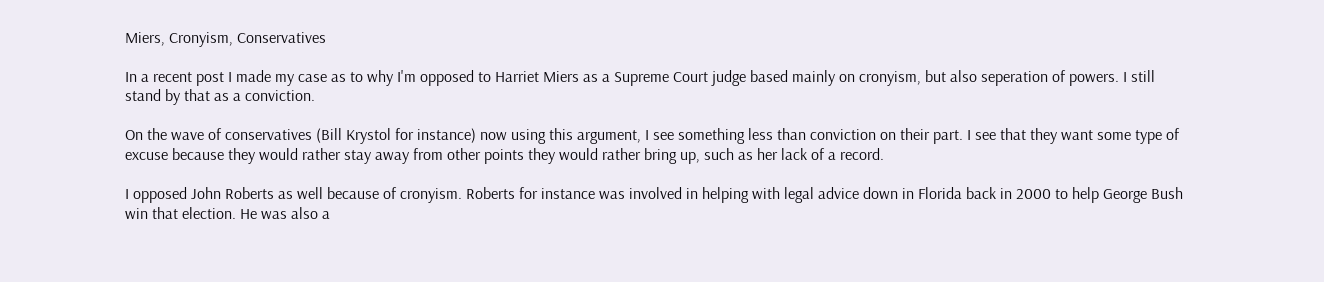Miers, Cronyism, Conservatives

In a recent post I made my case as to why I'm opposed to Harriet Miers as a Supreme Court judge based mainly on cronyism, but also seperation of powers. I still stand by that as a conviction.

On the wave of conservatives (Bill Krystol for instance) now using this argument, I see something less than conviction on their part. I see that they want some type of excuse because they would rather stay away from other points they would rather bring up, such as her lack of a record.

I opposed John Roberts as well because of cronyism. Roberts for instance was involved in helping with legal advice down in Florida back in 2000 to help George Bush win that election. He was also a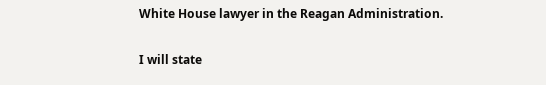White House lawyer in the Reagan Administration.

I will state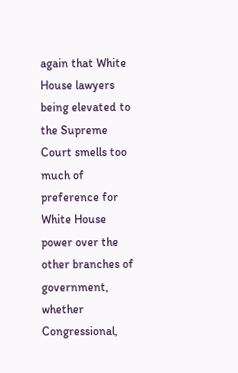again that White House lawyers being elevated to the Supreme Court smells too much of preference for White House power over the other branches of government, whether Congressional,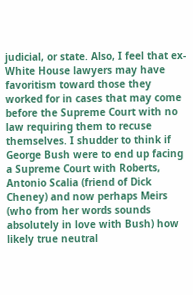judicial, or state. Also, I feel that ex-White House lawyers may have favoritism toward those they worked for in cases that may come before the Supreme Court with no law requiring them to recuse themselves. I shudder to think if George Bush were to end up facing a Supreme Court with Roberts, Antonio Scalia (friend of Dick Cheney) and now perhaps Meirs (who from her words sounds absolutely in love with Bush) how likely true neutral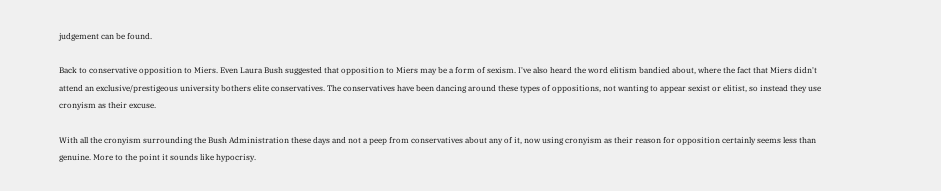judgement can be found.

Back to conservative opposition to Miers. Even Laura Bush suggested that opposition to Miers may be a form of sexism. I've also heard the word elitism bandied about, where the fact that Miers didn't attend an exclusive/prestigeous university bothers elite conservatives. The conservatives have been dancing around these types of oppositions, not wanting to appear sexist or elitist, so instead they use cronyism as their excuse.

With all the cronyism surrounding the Bush Administration these days and not a peep from conservatives about any of it, now using cronyism as their reason for opposition certainly seems less than genuine. More to the point it sounds like hypocrisy.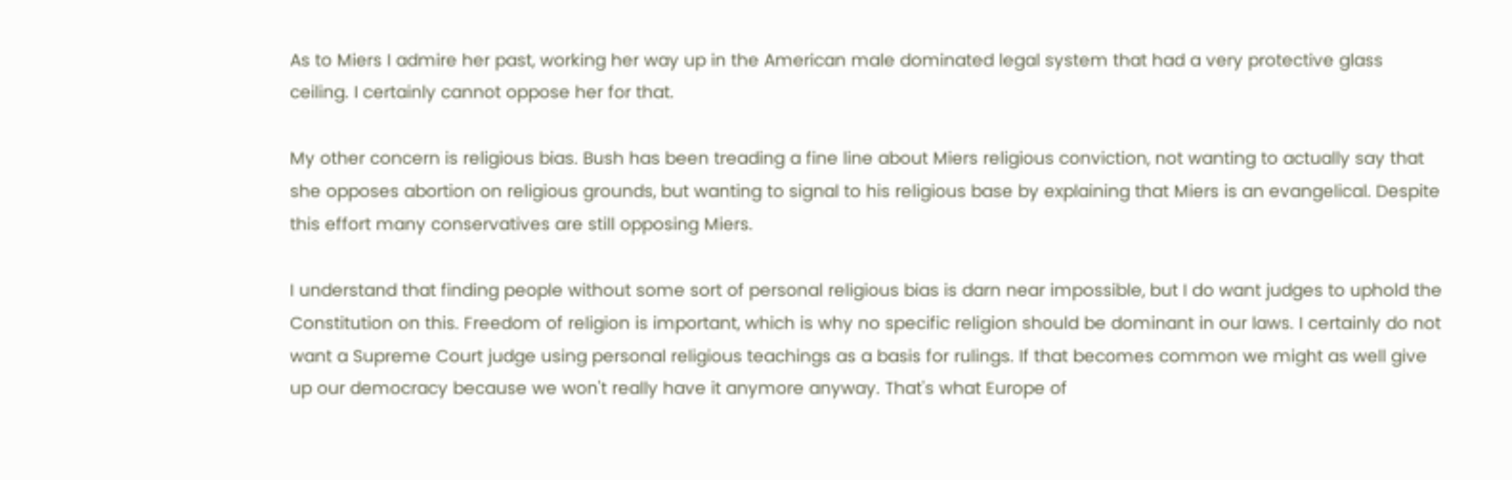As to Miers I admire her past, working her way up in the American male dominated legal system that had a very protective glass ceiling. I certainly cannot oppose her for that.

My other concern is religious bias. Bush has been treading a fine line about Miers religious conviction, not wanting to actually say that she opposes abortion on religious grounds, but wanting to signal to his religious base by explaining that Miers is an evangelical. Despite this effort many conservatives are still opposing Miers.

I understand that finding people without some sort of personal religious bias is darn near impossible, but I do want judges to uphold the Constitution on this. Freedom of religion is important, which is why no specific religion should be dominant in our laws. I certainly do not want a Supreme Court judge using personal religious teachings as a basis for rulings. If that becomes common we might as well give up our democracy because we won't really have it anymore anyway. That's what Europe of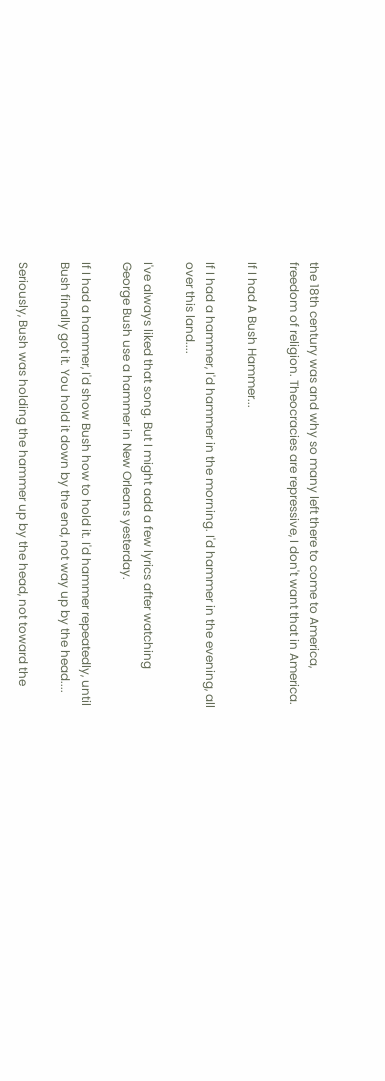the 18th century was and why so many left there to come to America, freedom of religion. Theocracies are repressive, I don't want that in America.

If I had A Bush Hammer...

If I had a hammer, I'd hammer in the morning. I'd hammer in the evening, all over this land....

I've always liked that song. But I might add a few lyrics after watching George Bush use a hammer in New Orleans yesterday.

If I had a hammer, I'd show Bush how to hold it. I'd hammer repeatedly, until Bush finally got it. You hold it down by the end, not way up by the head....

Seriously, Bush was holding the hammer up by the head, not toward the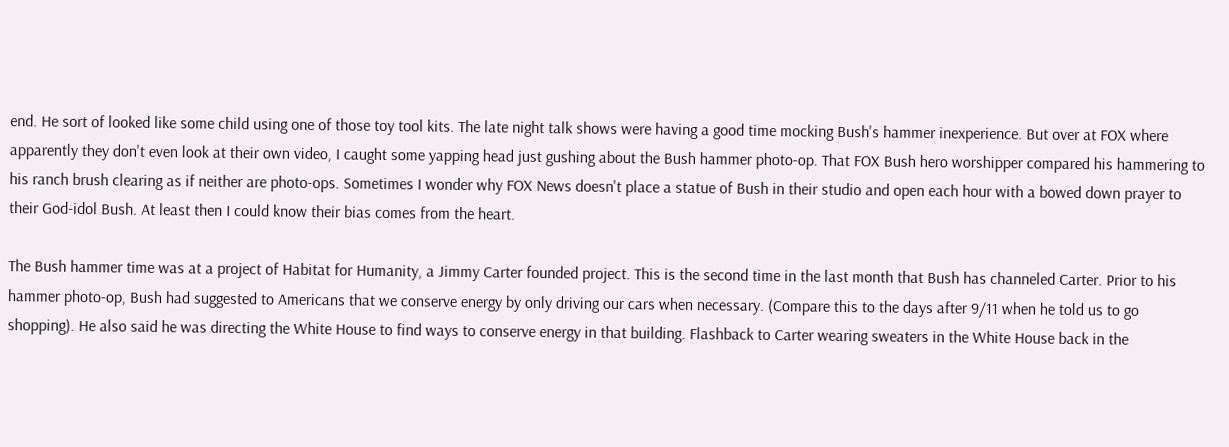end. He sort of looked like some child using one of those toy tool kits. The late night talk shows were having a good time mocking Bush's hammer inexperience. But over at FOX where apparently they don't even look at their own video, I caught some yapping head just gushing about the Bush hammer photo-op. That FOX Bush hero worshipper compared his hammering to his ranch brush clearing as if neither are photo-ops. Sometimes I wonder why FOX News doesn't place a statue of Bush in their studio and open each hour with a bowed down prayer to their God-idol Bush. At least then I could know their bias comes from the heart.

The Bush hammer time was at a project of Habitat for Humanity, a Jimmy Carter founded project. This is the second time in the last month that Bush has channeled Carter. Prior to his hammer photo-op, Bush had suggested to Americans that we conserve energy by only driving our cars when necessary. (Compare this to the days after 9/11 when he told us to go shopping). He also said he was directing the White House to find ways to conserve energy in that building. Flashback to Carter wearing sweaters in the White House back in the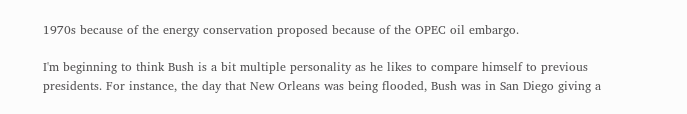1970s because of the energy conservation proposed because of the OPEC oil embargo.

I'm beginning to think Bush is a bit multiple personality as he likes to compare himself to previous presidents. For instance, the day that New Orleans was being flooded, Bush was in San Diego giving a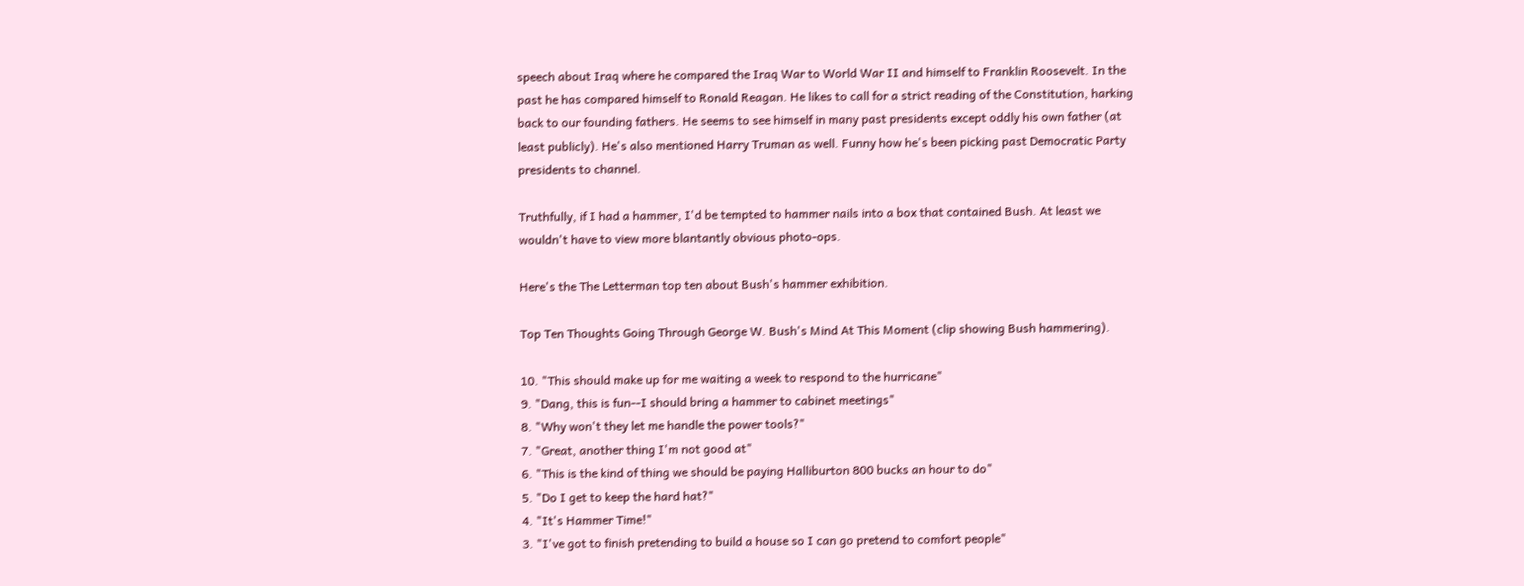speech about Iraq where he compared the Iraq War to World War II and himself to Franklin Roosevelt. In the past he has compared himself to Ronald Reagan. He likes to call for a strict reading of the Constitution, harking back to our founding fathers. He seems to see himself in many past presidents except oddly his own father (at least publicly). He's also mentioned Harry Truman as well. Funny how he's been picking past Democratic Party presidents to channel.

Truthfully, if I had a hammer, I'd be tempted to hammer nails into a box that contained Bush. At least we wouldn't have to view more blantantly obvious photo-ops.

Here's the The Letterman top ten about Bush's hammer exhibition.

Top Ten Thoughts Going Through George W. Bush's Mind At This Moment (clip showing Bush hammering).

10. "This should make up for me waiting a week to respond to the hurricane"
9. "Dang, this is fun--I should bring a hammer to cabinet meetings"
8. "Why won't they let me handle the power tools?"
7. "Great, another thing I'm not good at"
6. "This is the kind of thing we should be paying Halliburton 800 bucks an hour to do"
5. "Do I get to keep the hard hat?"
4. "It's Hammer Time!"
3. "I've got to finish pretending to build a house so I can go pretend to comfort people"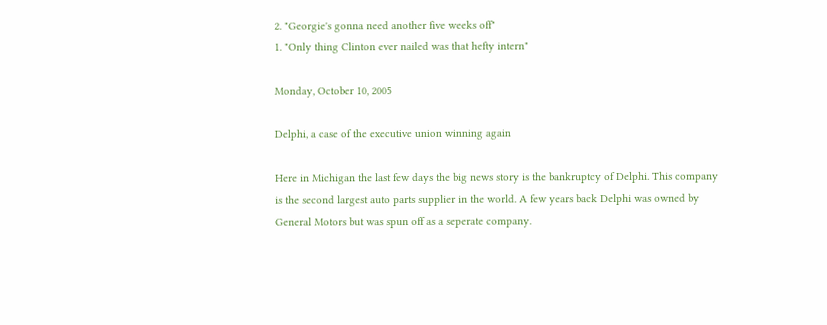2. "Georgie's gonna need another five weeks off"
1. "Only thing Clinton ever nailed was that hefty intern"

Monday, October 10, 2005

Delphi, a case of the executive union winning again

Here in Michigan the last few days the big news story is the bankruptcy of Delphi. This company is the second largest auto parts supplier in the world. A few years back Delphi was owned by General Motors but was spun off as a seperate company.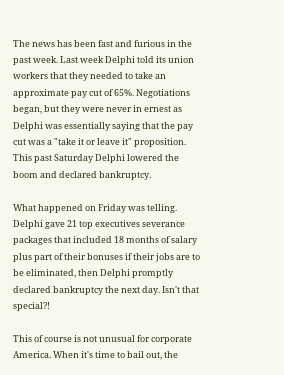The news has been fast and furious in the past week. Last week Delphi told its union workers that they needed to take an approximate pay cut of 65%. Negotiations began, but they were never in ernest as Delphi was essentially saying that the pay cut was a "take it or leave it" proposition. This past Saturday Delphi lowered the boom and declared bankruptcy.

What happened on Friday was telling. Delphi gave 21 top executives severance packages that included 18 months of salary plus part of their bonuses if their jobs are to be eliminated, then Delphi promptly declared bankruptcy the next day. Isn't that special?!

This of course is not unusual for corporate America. When it's time to bail out, the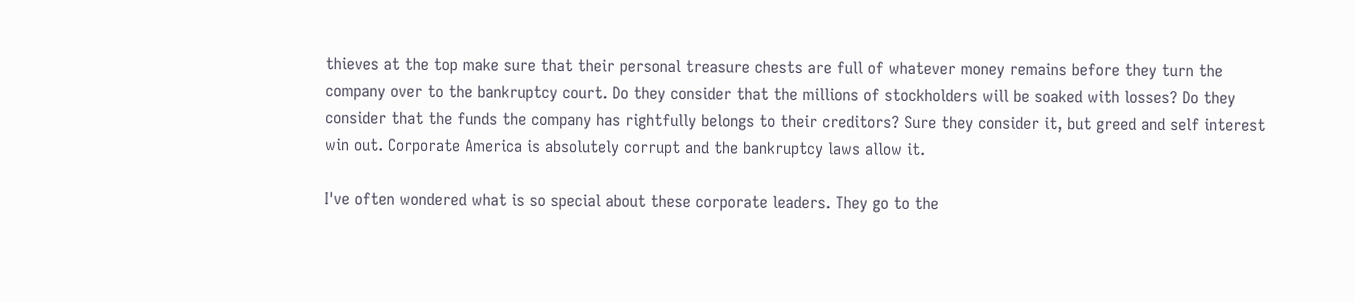thieves at the top make sure that their personal treasure chests are full of whatever money remains before they turn the company over to the bankruptcy court. Do they consider that the millions of stockholders will be soaked with losses? Do they consider that the funds the company has rightfully belongs to their creditors? Sure they consider it, but greed and self interest win out. Corporate America is absolutely corrupt and the bankruptcy laws allow it.

I've often wondered what is so special about these corporate leaders. They go to the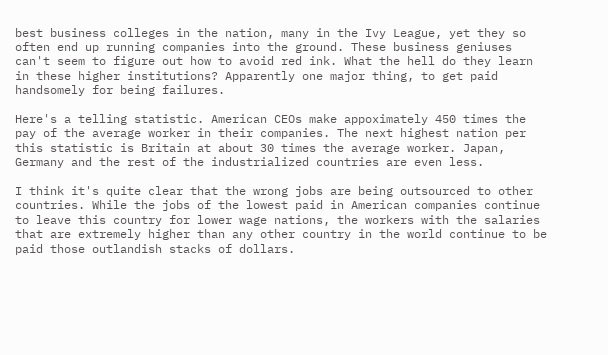best business colleges in the nation, many in the Ivy League, yet they so often end up running companies into the ground. These business geniuses can't seem to figure out how to avoid red ink. What the hell do they learn in these higher institutions? Apparently one major thing, to get paid handsomely for being failures.

Here's a telling statistic. American CEOs make appoximately 450 times the pay of the average worker in their companies. The next highest nation per this statistic is Britain at about 30 times the average worker. Japan, Germany and the rest of the industrialized countries are even less.

I think it's quite clear that the wrong jobs are being outsourced to other countries. While the jobs of the lowest paid in American companies continue to leave this country for lower wage nations, the workers with the salaries that are extremely higher than any other country in the world continue to be paid those outlandish stacks of dollars.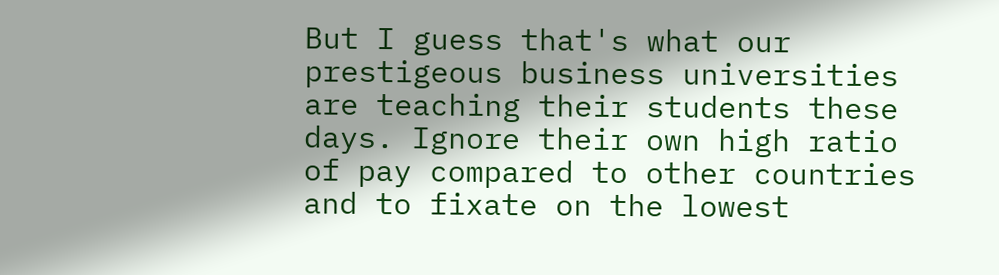But I guess that's what our prestigeous business universities are teaching their students these days. Ignore their own high ratio of pay compared to other countries and to fixate on the lowest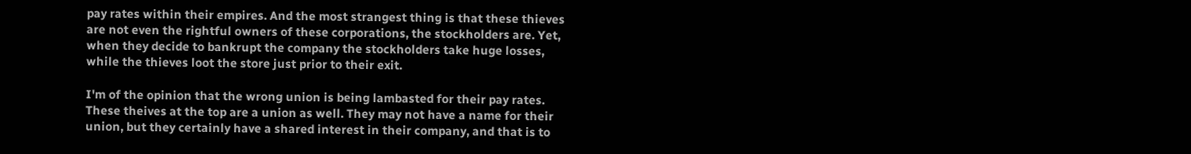pay rates within their empires. And the most strangest thing is that these thieves are not even the rightful owners of these corporations, the stockholders are. Yet, when they decide to bankrupt the company the stockholders take huge losses, while the thieves loot the store just prior to their exit.

I'm of the opinion that the wrong union is being lambasted for their pay rates. These theives at the top are a union as well. They may not have a name for their union, but they certainly have a shared interest in their company, and that is to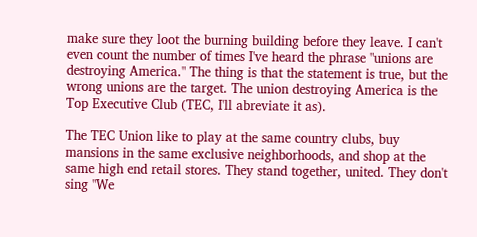make sure they loot the burning building before they leave. I can't even count the number of times I've heard the phrase "unions are destroying America." The thing is that the statement is true, but the wrong unions are the target. The union destroying America is the Top Executive Club (TEC, I'll abreviate it as).

The TEC Union like to play at the same country clubs, buy mansions in the same exclusive neighborhoods, and shop at the same high end retail stores. They stand together, united. They don't sing "We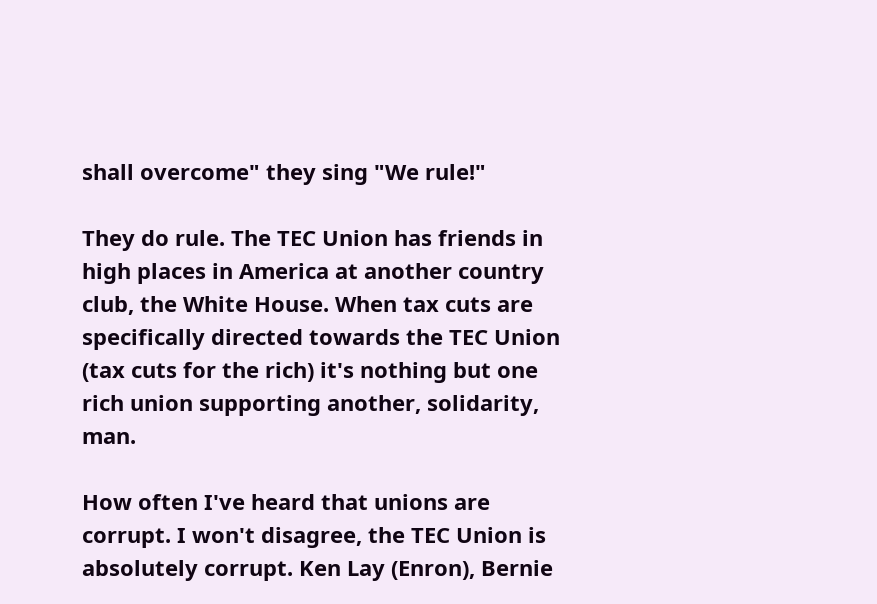shall overcome" they sing "We rule!"

They do rule. The TEC Union has friends in high places in America at another country club, the White House. When tax cuts are specifically directed towards the TEC Union (tax cuts for the rich) it's nothing but one rich union supporting another, solidarity, man.

How often I've heard that unions are corrupt. I won't disagree, the TEC Union is absolutely corrupt. Ken Lay (Enron), Bernie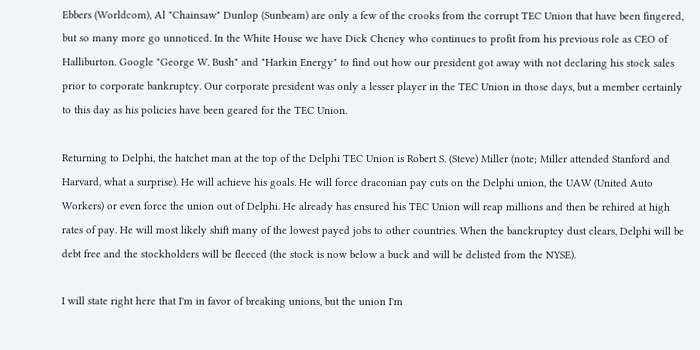Ebbers (Worldcom), Al "Chainsaw" Dunlop (Sunbeam) are only a few of the crooks from the corrupt TEC Union that have been fingered, but so many more go unnoticed. In the White House we have Dick Cheney who continues to profit from his previous role as CEO of Halliburton. Google "George W. Bush" and "Harkin Energy" to find out how our president got away with not declaring his stock sales prior to corporate bankruptcy. Our corporate president was only a lesser player in the TEC Union in those days, but a member certainly to this day as his policies have been geared for the TEC Union.

Returning to Delphi, the hatchet man at the top of the Delphi TEC Union is Robert S. (Steve) Miller (note; Miller attended Stanford and Harvard, what a surprise). He will achieve his goals. He will force draconian pay cuts on the Delphi union, the UAW (United Auto Workers) or even force the union out of Delphi. He already has ensured his TEC Union will reap millions and then be rehired at high rates of pay. He will most likely shift many of the lowest payed jobs to other countries. When the banckruptcy dust clears, Delphi will be debt free and the stockholders will be fleeced (the stock is now below a buck and will be delisted from the NYSE).

I will state right here that I'm in favor of breaking unions, but the union I'm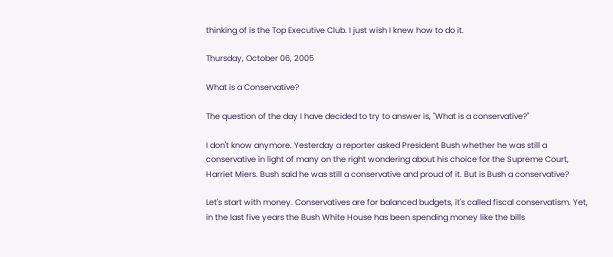thinking of is the Top Executive Club. I just wish I knew how to do it.

Thursday, October 06, 2005

What is a Conservative?

The question of the day I have decided to try to answer is, "What is a conservative?"

I don't know anymore. Yesterday a reporter asked President Bush whether he was still a conservative in light of many on the right wondering about his choice for the Supreme Court, Harriet Miers. Bush said he was still a conservative and proud of it. But is Bush a conservative?

Let's start with money. Conservatives are for balanced budgets, it's called fiscal conservatism. Yet, in the last five years the Bush White House has been spending money like the bills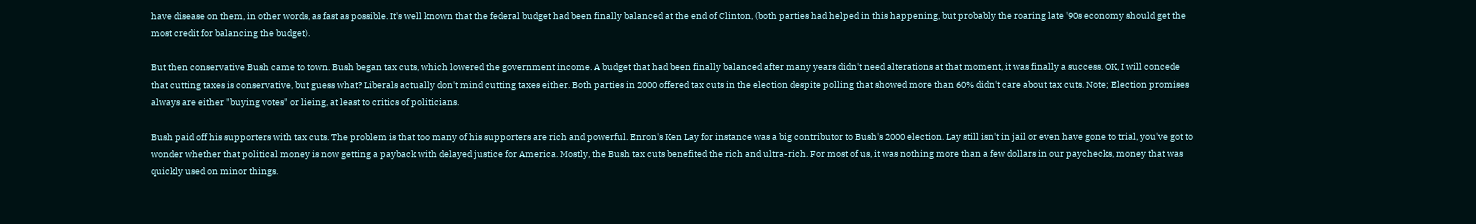have disease on them, in other words, as fast as possible. It's well known that the federal budget had been finally balanced at the end of Clinton, (both parties had helped in this happening, but probably the roaring late '90s economy should get the most credit for balancing the budget).

But then conservative Bush came to town. Bush began tax cuts, which lowered the government income. A budget that had been finally balanced after many years didn't need alterations at that moment, it was finally a success. OK, I will concede that cutting taxes is conservative, but guess what? Liberals actually don't mind cutting taxes either. Both parties in 2000 offered tax cuts in the election despite polling that showed more than 60% didn't care about tax cuts. Note; Election promises always are either "buying votes" or lieing, at least to critics of politicians.

Bush paid off his supporters with tax cuts. The problem is that too many of his supporters are rich and powerful. Enron's Ken Lay for instance was a big contributor to Bush's 2000 election. Lay still isn't in jail or even have gone to trial, you've got to wonder whether that political money is now getting a payback with delayed justice for America. Mostly, the Bush tax cuts benefited the rich and ultra-rich. For most of us, it was nothing more than a few dollars in our paychecks, money that was quickly used on minor things.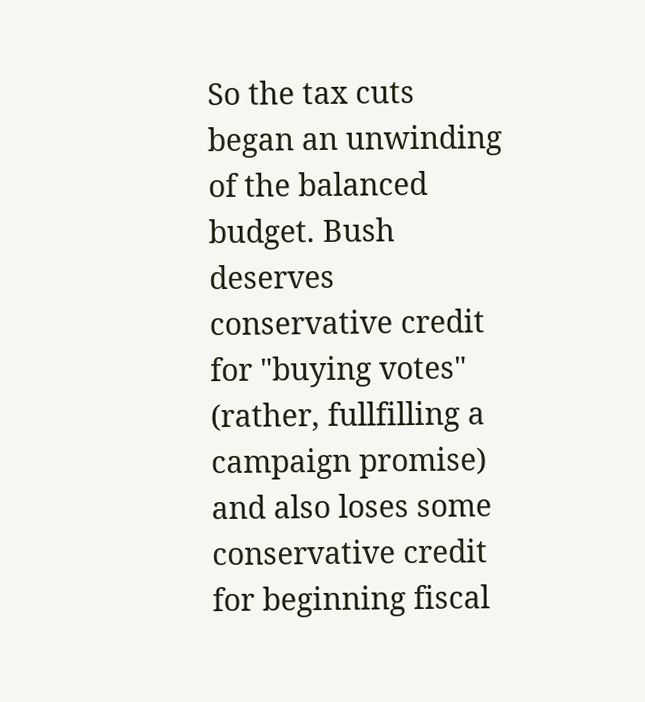So the tax cuts began an unwinding of the balanced budget. Bush deserves conservative credit for "buying votes" (rather, fullfilling a campaign promise) and also loses some conservative credit for beginning fiscal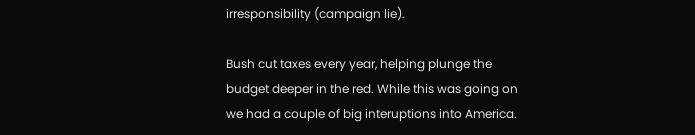irresponsibility (campaign lie).

Bush cut taxes every year, helping plunge the budget deeper in the red. While this was going on we had a couple of big interuptions into America.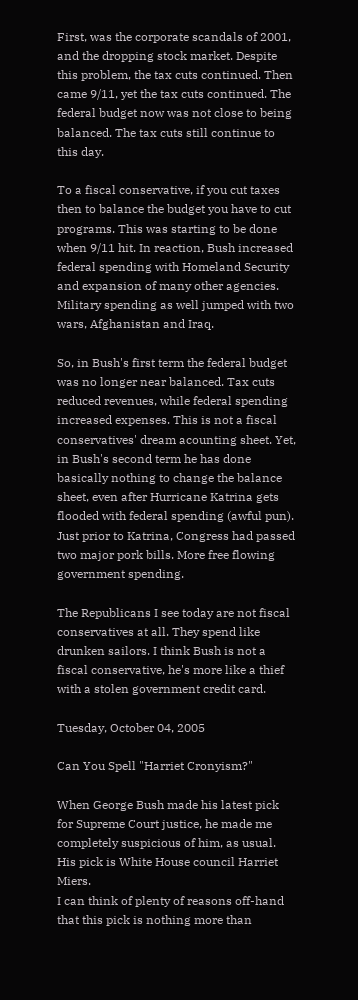First, was the corporate scandals of 2001, and the dropping stock market. Despite this problem, the tax cuts continued. Then came 9/11, yet the tax cuts continued. The federal budget now was not close to being balanced. The tax cuts still continue to this day.

To a fiscal conservative, if you cut taxes then to balance the budget you have to cut programs. This was starting to be done when 9/11 hit. In reaction, Bush increased federal spending with Homeland Security and expansion of many other agencies. Military spending as well jumped with two wars, Afghanistan and Iraq.

So, in Bush's first term the federal budget was no longer near balanced. Tax cuts reduced revenues, while federal spending increased expenses. This is not a fiscal conservatives' dream acounting sheet. Yet, in Bush's second term he has done basically nothing to change the balance sheet, even after Hurricane Katrina gets flooded with federal spending (awful pun). Just prior to Katrina, Congress had passed two major pork bills. More free flowing government spending.

The Republicans I see today are not fiscal conservatives at all. They spend like drunken sailors. I think Bush is not a fiscal conservative, he's more like a thief with a stolen government credit card.

Tuesday, October 04, 2005

Can You Spell "Harriet Cronyism?"

When George Bush made his latest pick for Supreme Court justice, he made me completely suspicious of him, as usual. His pick is White House council Harriet Miers.
I can think of plenty of reasons off-hand that this pick is nothing more than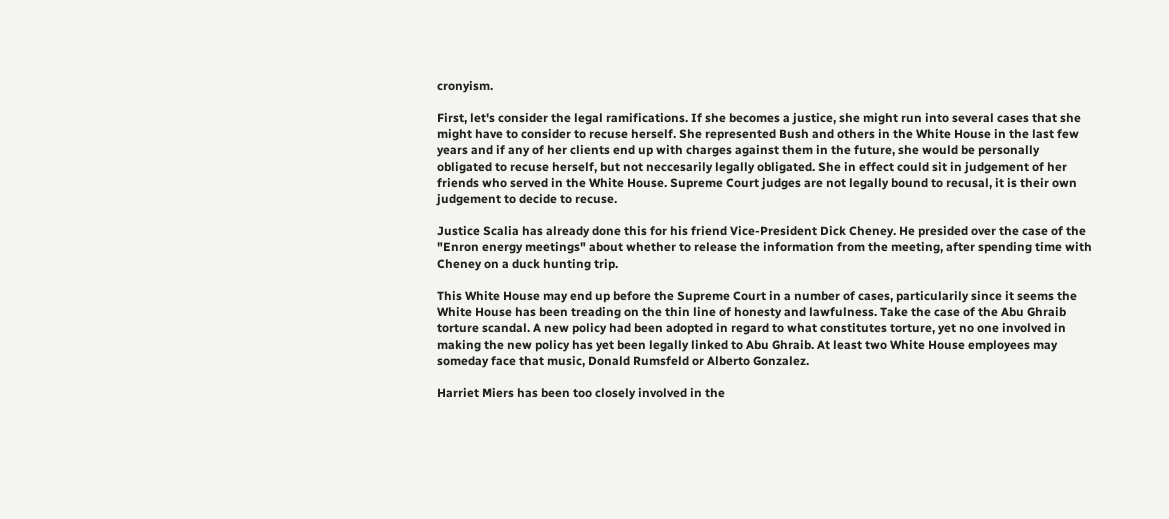cronyism.

First, let's consider the legal ramifications. If she becomes a justice, she might run into several cases that she might have to consider to recuse herself. She represented Bush and others in the White House in the last few years and if any of her clients end up with charges against them in the future, she would be personally obligated to recuse herself, but not neccesarily legally obligated. She in effect could sit in judgement of her friends who served in the White House. Supreme Court judges are not legally bound to recusal, it is their own judgement to decide to recuse.

Justice Scalia has already done this for his friend Vice-President Dick Cheney. He presided over the case of the "Enron energy meetings" about whether to release the information from the meeting, after spending time with Cheney on a duck hunting trip.

This White House may end up before the Supreme Court in a number of cases, particularily since it seems the White House has been treading on the thin line of honesty and lawfulness. Take the case of the Abu Ghraib torture scandal. A new policy had been adopted in regard to what constitutes torture, yet no one involved in making the new policy has yet been legally linked to Abu Ghraib. At least two White House employees may someday face that music, Donald Rumsfeld or Alberto Gonzalez.

Harriet Miers has been too closely involved in the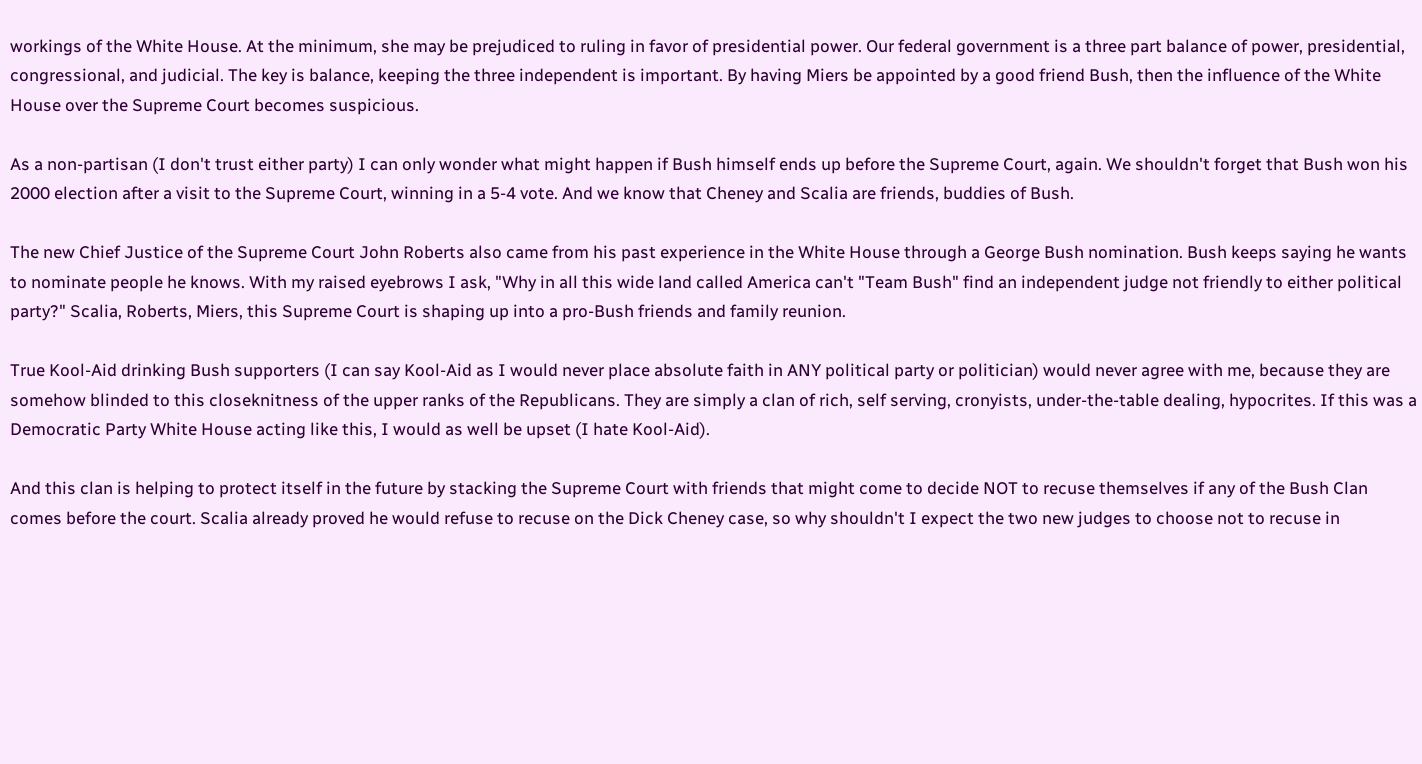workings of the White House. At the minimum, she may be prejudiced to ruling in favor of presidential power. Our federal government is a three part balance of power, presidential, congressional, and judicial. The key is balance, keeping the three independent is important. By having Miers be appointed by a good friend Bush, then the influence of the White House over the Supreme Court becomes suspicious.

As a non-partisan (I don't trust either party) I can only wonder what might happen if Bush himself ends up before the Supreme Court, again. We shouldn't forget that Bush won his 2000 election after a visit to the Supreme Court, winning in a 5-4 vote. And we know that Cheney and Scalia are friends, buddies of Bush.

The new Chief Justice of the Supreme Court John Roberts also came from his past experience in the White House through a George Bush nomination. Bush keeps saying he wants to nominate people he knows. With my raised eyebrows I ask, "Why in all this wide land called America can't "Team Bush" find an independent judge not friendly to either political party?" Scalia, Roberts, Miers, this Supreme Court is shaping up into a pro-Bush friends and family reunion.

True Kool-Aid drinking Bush supporters (I can say Kool-Aid as I would never place absolute faith in ANY political party or politician) would never agree with me, because they are somehow blinded to this closeknitness of the upper ranks of the Republicans. They are simply a clan of rich, self serving, cronyists, under-the-table dealing, hypocrites. If this was a Democratic Party White House acting like this, I would as well be upset (I hate Kool-Aid).

And this clan is helping to protect itself in the future by stacking the Supreme Court with friends that might come to decide NOT to recuse themselves if any of the Bush Clan comes before the court. Scalia already proved he would refuse to recuse on the Dick Cheney case, so why shouldn't I expect the two new judges to choose not to recuse in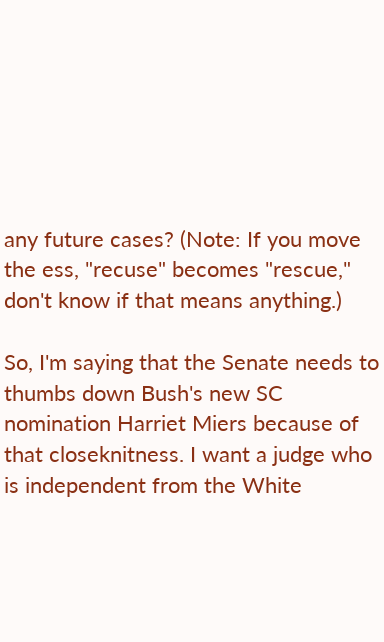any future cases? (Note: If you move the ess, "recuse" becomes "rescue," don't know if that means anything.)

So, I'm saying that the Senate needs to thumbs down Bush's new SC nomination Harriet Miers because of that closeknitness. I want a judge who is independent from the White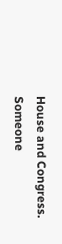House and Congress. Someone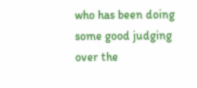who has been doing some good judging over the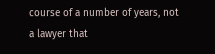course of a number of years, not a lawyer that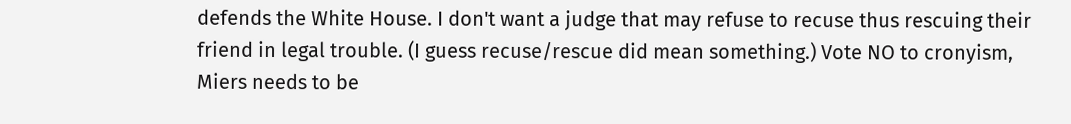defends the White House. I don't want a judge that may refuse to recuse thus rescuing their friend in legal trouble. (I guess recuse/rescue did mean something.) Vote NO to cronyism, Miers needs to be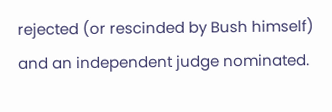rejected (or rescinded by Bush himself) and an independent judge nominated.